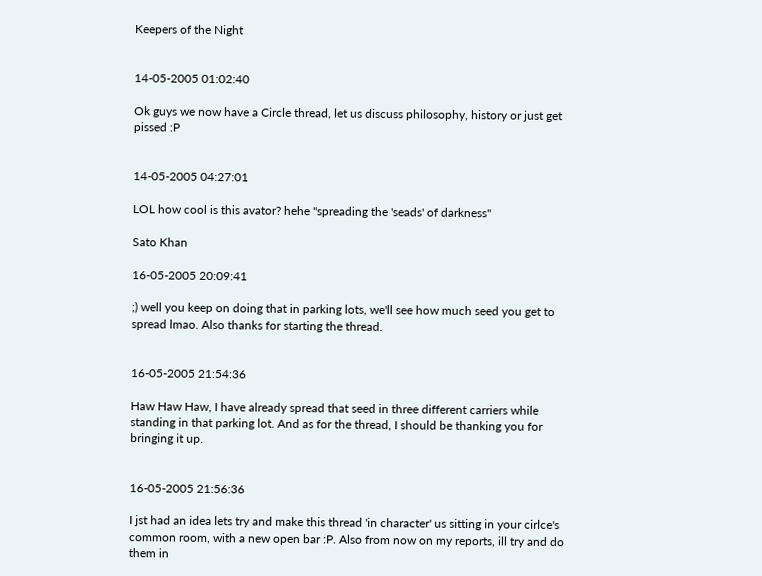Keepers of the Night


14-05-2005 01:02:40

Ok guys we now have a Circle thread, let us discuss philosophy, history or just get pissed :P


14-05-2005 04:27:01

LOL how cool is this avator? hehe "spreading the 'seads' of darkness"

Sato Khan

16-05-2005 20:09:41

;) well you keep on doing that in parking lots, we'll see how much seed you get to spread lmao. Also thanks for starting the thread.


16-05-2005 21:54:36

Haw Haw Haw, I have already spread that seed in three different carriers while standing in that parking lot. And as for the thread, I should be thanking you for bringing it up.


16-05-2005 21:56:36

I jst had an idea lets try and make this thread 'in character' us sitting in your cirlce's common room, with a new open bar :P. Also from now on my reports, ill try and do them in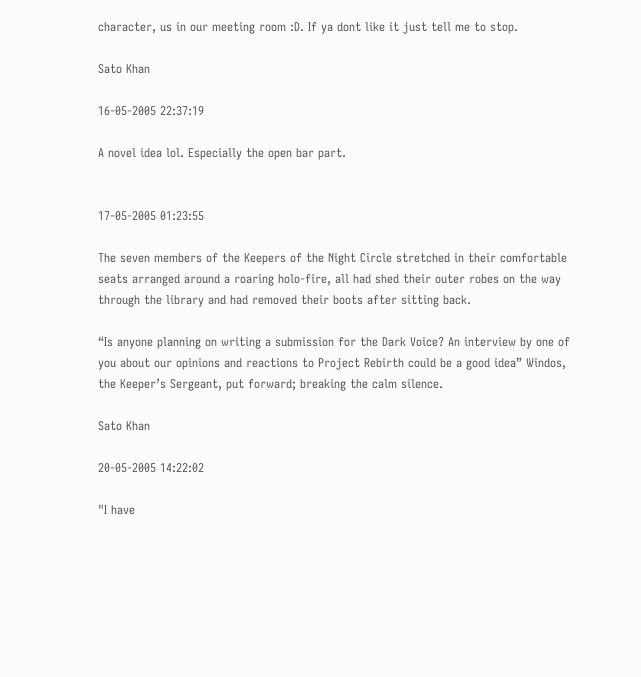character, us in our meeting room :D. If ya dont like it just tell me to stop.

Sato Khan

16-05-2005 22:37:19

A novel idea lol. Especially the open bar part.


17-05-2005 01:23:55

The seven members of the Keepers of the Night Circle stretched in their comfortable seats arranged around a roaring holo-fire, all had shed their outer robes on the way through the library and had removed their boots after sitting back.

“Is anyone planning on writing a submission for the Dark Voice? An interview by one of you about our opinions and reactions to Project Rebirth could be a good idea” Windos, the Keeper’s Sergeant, put forward; breaking the calm silence.

Sato Khan

20-05-2005 14:22:02

"I have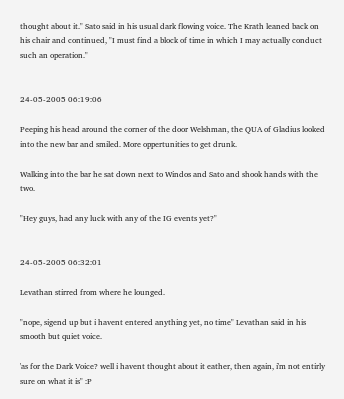thought about it." Sato said in his usual dark flowing voice. The Krath leaned back on his chair and continued, "I must find a block of time in which I may actually conduct such an operation."


24-05-2005 06:19:06

Peeping his head around the corner of the door Welshman, the QUA of Gladius looked into the new bar and smiled. More oppertunities to get drunk.

Walking into the bar he sat down next to Windos and Sato and shook hands with the two.

"Hey guys, had any luck with any of the IG events yet?"


24-05-2005 06:32:01

Levathan stirred from where he lounged.

"nope, sigend up but i havent entered anything yet, no time" Levathan said in his smooth but quiet voice.

'as for the Dark Voice? well i havent thought about it eather, then again, i'm not entirly sure on what it is" :P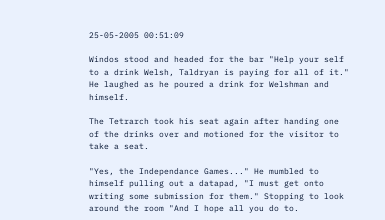25-05-2005 00:51:09

Windos stood and headed for the bar "Help your self to a drink Welsh, Taldryan is paying for all of it." He laughed as he poured a drink for Welshman and himself.

The Tetrarch took his seat again after handing one of the drinks over and motioned for the visitor to take a seat.

"Yes, the Independance Games..." He mumbled to himself pulling out a datapad, "I must get onto writing some submission for them." Stopping to look around the room "And I hope all you do to.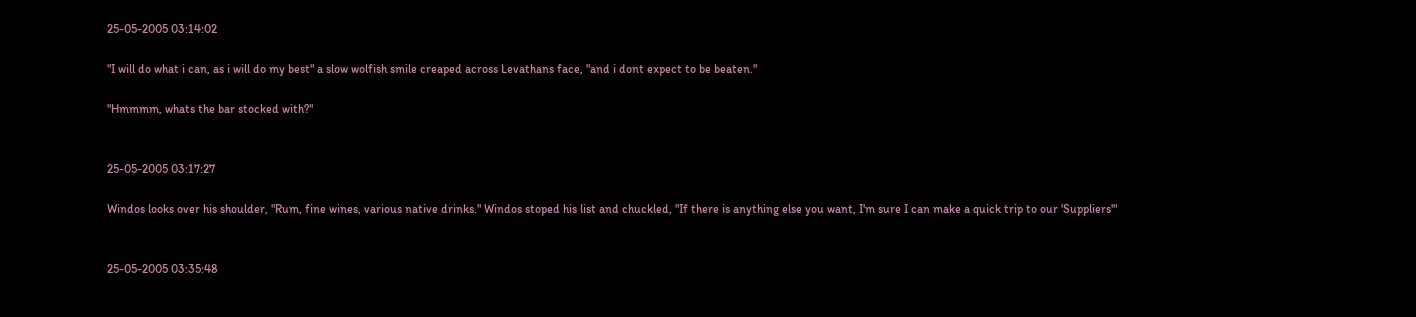25-05-2005 03:14:02

"I will do what i can, as i will do my best" a slow wolfish smile creaped across Levathans face, "and i dont expect to be beaten."

"Hmmmm, whats the bar stocked with?"


25-05-2005 03:17:27

Windos looks over his shoulder, "Rum, fine wines, various native drinks." Windos stoped his list and chuckled, "If there is anything else you want, I'm sure I can make a quick trip to our 'Suppliers'"


25-05-2005 03:35:48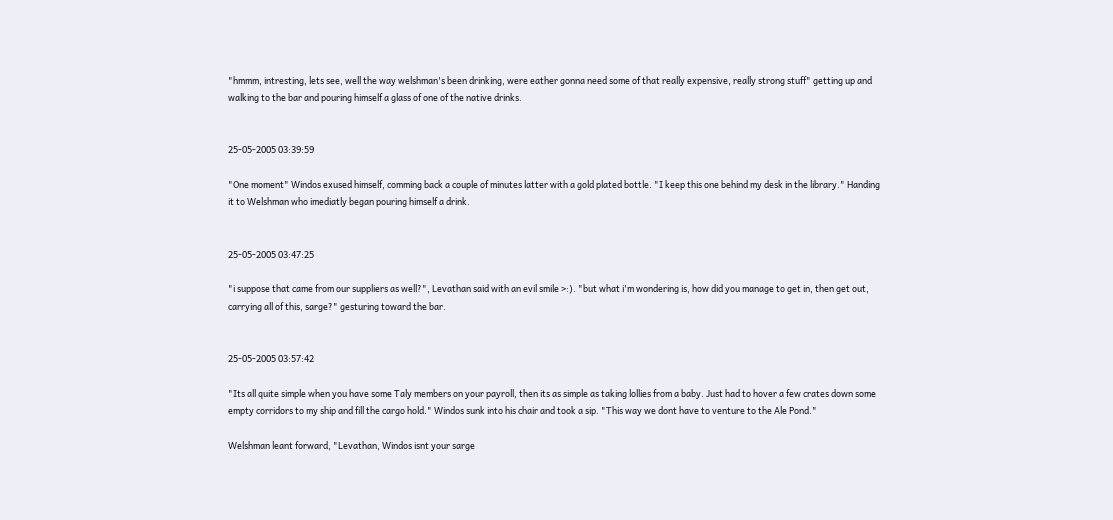"hmmm, intresting, lets see, well the way welshman's been drinking, were eather gonna need some of that really expensive, really strong stuff" getting up and walking to the bar and pouring himself a glass of one of the native drinks.


25-05-2005 03:39:59

"One moment" Windos exused himself, comming back a couple of minutes latter with a gold plated bottle. "I keep this one behind my desk in the library." Handing it to Welshman who imediatly began pouring himself a drink.


25-05-2005 03:47:25

"i suppose that came from our suppliers as well?", Levathan said with an evil smile >:). "but what i'm wondering is, how did you manage to get in, then get out, carrying all of this, sarge?" gesturing toward the bar.


25-05-2005 03:57:42

"Its all quite simple when you have some Taly members on your payroll, then its as simple as taking lollies from a baby. Just had to hover a few crates down some empty corridors to my ship and fill the cargo hold." Windos sunk into his chair and took a sip. "This way we dont have to venture to the Ale Pond."

Welshman leant forward, "Levathan, Windos isnt your sarge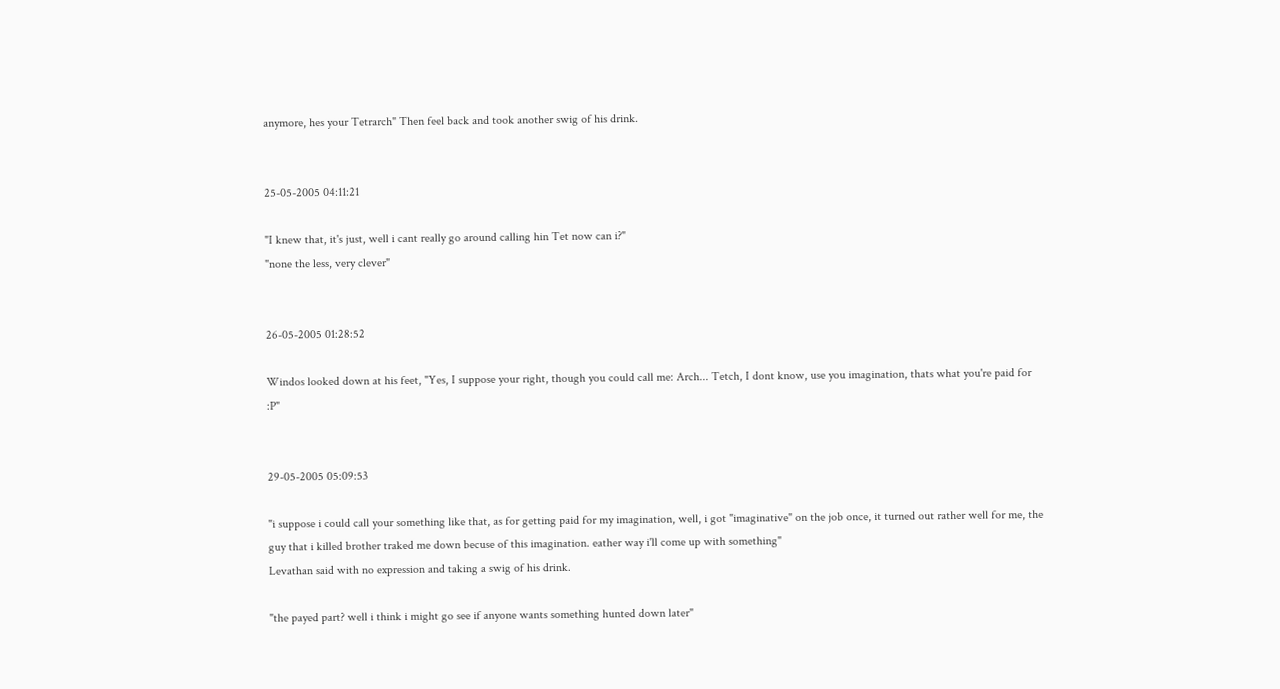anymore, hes your Tetrarch" Then feel back and took another swig of his drink.


25-05-2005 04:11:21

"I knew that, it's just, well i cant really go around calling hin Tet now can i?"
"none the less, very clever"


26-05-2005 01:28:52

Windos looked down at his feet, "Yes, I suppose your right, though you could call me: Arch... Tetch, I dont know, use you imagination, thats what you're paid for :P"


29-05-2005 05:09:53

"i suppose i could call your something like that, as for getting paid for my imagination, well, i got "imaginative" on the job once, it turned out rather well for me, the guy that i killed brother traked me down becuse of this imagination. eather way i'll come up with something"
Levathan said with no expression and taking a swig of his drink.

"the payed part? well i think i might go see if anyone wants something hunted down later"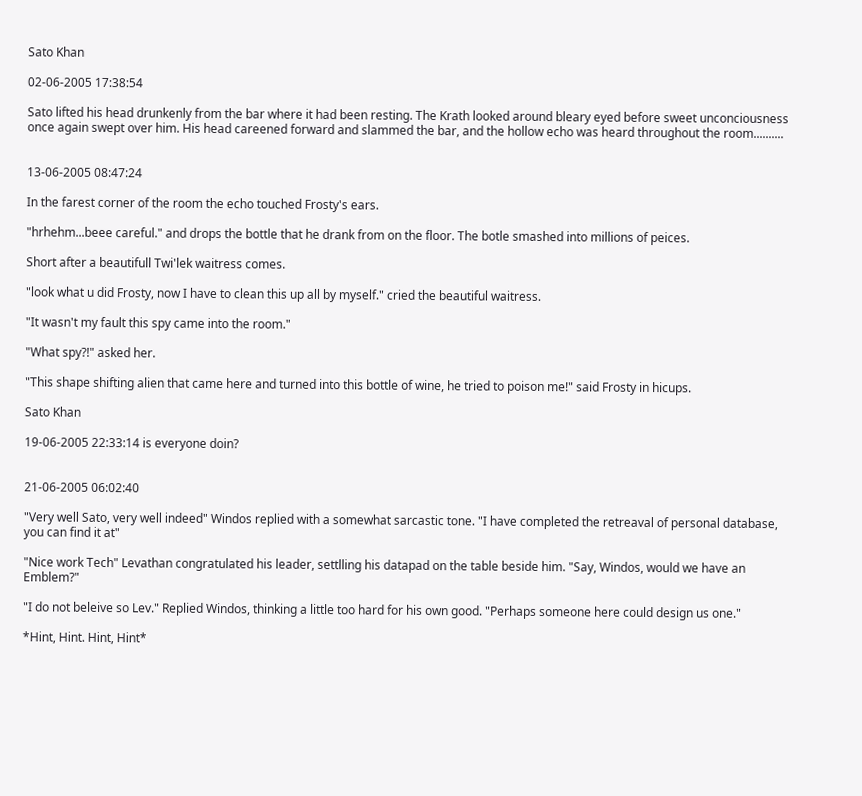Sato Khan

02-06-2005 17:38:54

Sato lifted his head drunkenly from the bar where it had been resting. The Krath looked around bleary eyed before sweet unconciousness once again swept over him. His head careened forward and slammed the bar, and the hollow echo was heard throughout the room..........


13-06-2005 08:47:24

In the farest corner of the room the echo touched Frosty's ears.

"hrhehm...beee careful." and drops the bottle that he drank from on the floor. The botle smashed into millions of peices.

Short after a beautifull Twi'lek waitress comes.

"look what u did Frosty, now I have to clean this up all by myself." cried the beautiful waitress.

"It wasn't my fault this spy came into the room."

"What spy?!" asked her.

"This shape shifting alien that came here and turned into this bottle of wine, he tried to poison me!" said Frosty in hicups.

Sato Khan

19-06-2005 22:33:14 is everyone doin?


21-06-2005 06:02:40

"Very well Sato, very well indeed" Windos replied with a somewhat sarcastic tone. "I have completed the retreaval of personal database, you can find it at"

"Nice work Tech" Levathan congratulated his leader, settlling his datapad on the table beside him. "Say, Windos, would we have an Emblem?"

"I do not beleive so Lev." Replied Windos, thinking a little too hard for his own good. "Perhaps someone here could design us one."

*Hint, Hint. Hint, Hint*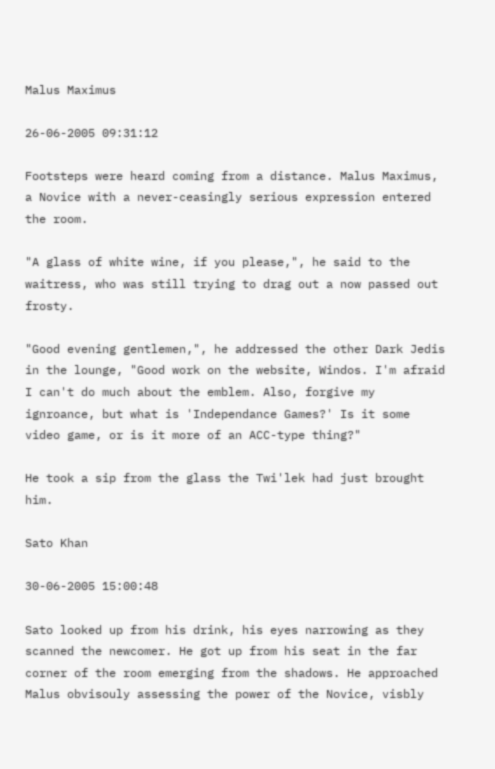Malus Maximus

26-06-2005 09:31:12

Footsteps were heard coming from a distance. Malus Maximus, a Novice with a never-ceasingly serious expression entered the room.

"A glass of white wine, if you please,", he said to the waitress, who was still trying to drag out a now passed out frosty.

"Good evening gentlemen,", he addressed the other Dark Jedis in the lounge, "Good work on the website, Windos. I'm afraid I can't do much about the emblem. Also, forgive my ignroance, but what is 'Independance Games?' Is it some video game, or is it more of an ACC-type thing?"

He took a sip from the glass the Twi'lek had just brought him.

Sato Khan

30-06-2005 15:00:48

Sato looked up from his drink, his eyes narrowing as they scanned the newcomer. He got up from his seat in the far corner of the room emerging from the shadows. He approached Malus obvisouly assessing the power of the Novice, visbly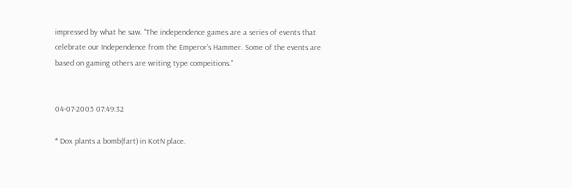impressed by what he saw. "The independence games are a series of events that celebrate our Independence from the Emperor's Hammer. Some of the events are based on gaming others are writing type compeitions."


04-07-2005 07:49:32

* Dox plants a bomb(fart) in KotN place.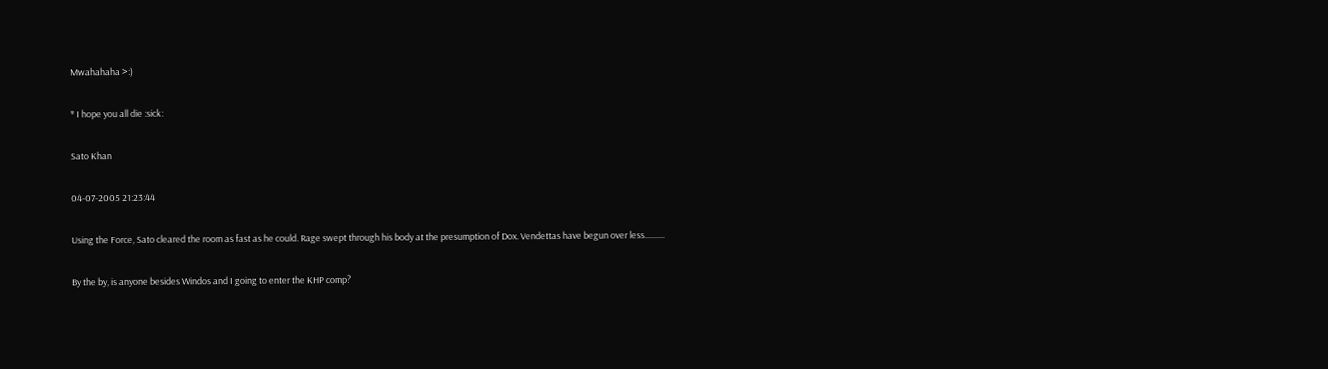Mwahahaha >:)

* I hope you all die :sick:

Sato Khan

04-07-2005 21:23:44

Using the Force, Sato cleared the room as fast as he could. Rage swept through his body at the presumption of Dox. Vendettas have begun over less..........

By the by, is anyone besides Windos and I going to enter the KHP comp?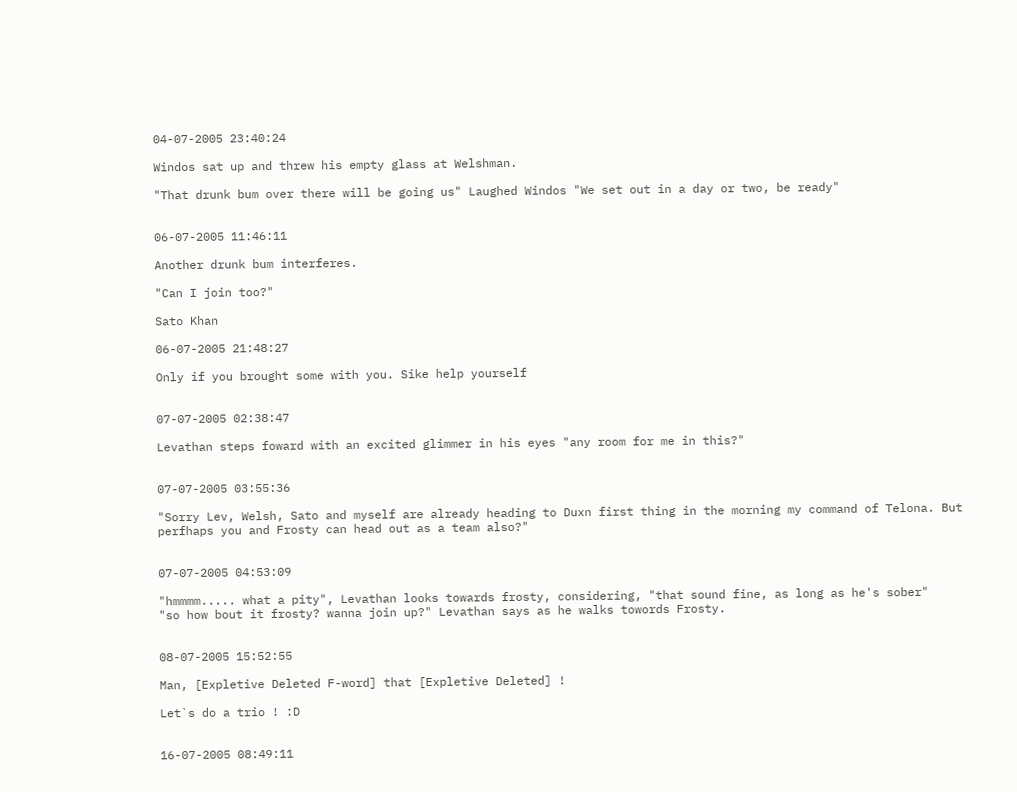04-07-2005 23:40:24

Windos sat up and threw his empty glass at Welshman.

"That drunk bum over there will be going us" Laughed Windos "We set out in a day or two, be ready"


06-07-2005 11:46:11

Another drunk bum interferes.

"Can I join too?"

Sato Khan

06-07-2005 21:48:27

Only if you brought some with you. Sike help yourself


07-07-2005 02:38:47

Levathan steps foward with an excited glimmer in his eyes "any room for me in this?"


07-07-2005 03:55:36

"Sorry Lev, Welsh, Sato and myself are already heading to Duxn first thing in the morning my command of Telona. But perfhaps you and Frosty can head out as a team also?"


07-07-2005 04:53:09

"hmmmm..... what a pity", Levathan looks towards frosty, considering, "that sound fine, as long as he's sober"
"so how bout it frosty? wanna join up?" Levathan says as he walks towords Frosty.


08-07-2005 15:52:55

Man, [Expletive Deleted F-word] that [Expletive Deleted] !

Let`s do a trio ! :D


16-07-2005 08:49:11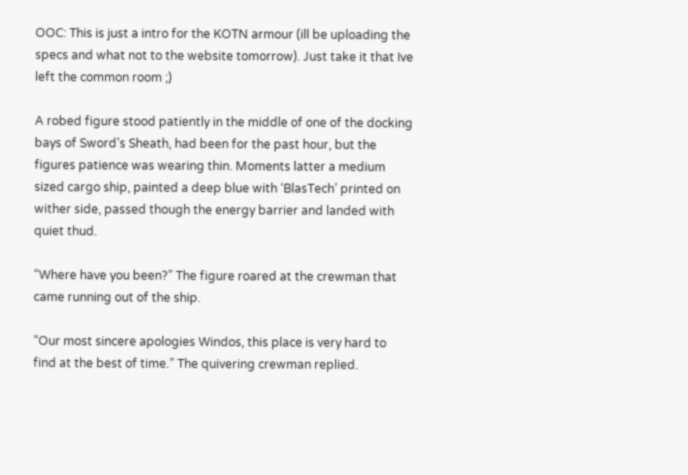OOC: This is just a intro for the KOTN armour (ill be uploading the specs and what not to the website tomorrow). Just take it that Ive left the common room ;)

A robed figure stood patiently in the middle of one of the docking bays of Sword’s Sheath, had been for the past hour, but the figures patience was wearing thin. Moments latter a medium sized cargo ship, painted a deep blue with ‘BlasTech’ printed on wither side, passed though the energy barrier and landed with quiet thud.

“Where have you been?” The figure roared at the crewman that came running out of the ship.

“Our most sincere apologies Windos, this place is very hard to find at the best of time.” The quivering crewman replied.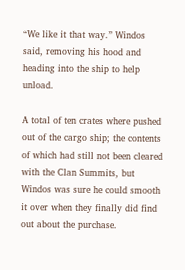“We like it that way.” Windos said, removing his hood and heading into the ship to help unload.

A total of ten crates where pushed out of the cargo ship; the contents of which had still not been cleared with the Clan Summits, but Windos was sure he could smooth it over when they finally did find out about the purchase.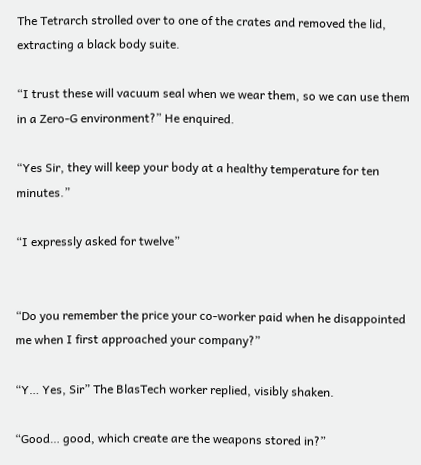The Tetrarch strolled over to one of the crates and removed the lid, extracting a black body suite.

“I trust these will vacuum seal when we wear them, so we can use them in a Zero-G environment?” He enquired.

“Yes Sir, they will keep your body at a healthy temperature for ten minutes.”

“I expressly asked for twelve”


“Do you remember the price your co-worker paid when he disappointed me when I first approached your company?”

“Y… Yes, Sir” The BlasTech worker replied, visibly shaken.

“Good… good, which create are the weapons stored in?”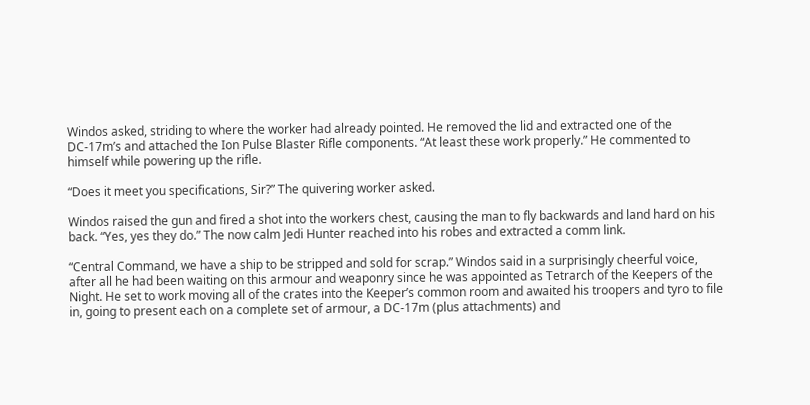Windos asked, striding to where the worker had already pointed. He removed the lid and extracted one of the DC-17m’s and attached the Ion Pulse Blaster Rifle components. “At least these work properly.” He commented to himself while powering up the rifle.

“Does it meet you specifications, Sir?” The quivering worker asked.

Windos raised the gun and fired a shot into the workers chest, causing the man to fly backwards and land hard on his back. “Yes, yes they do.” The now calm Jedi Hunter reached into his robes and extracted a comm link.

“Central Command, we have a ship to be stripped and sold for scrap.” Windos said in a surprisingly cheerful voice, after all he had been waiting on this armour and weaponry since he was appointed as Tetrarch of the Keepers of the Night. He set to work moving all of the crates into the Keeper’s common room and awaited his troopers and tyro to file in, going to present each on a complete set of armour, a DC-17m (plus attachments) and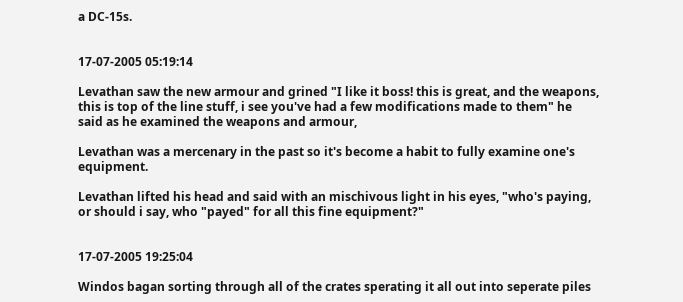a DC-15s.


17-07-2005 05:19:14

Levathan saw the new armour and grined "I like it boss! this is great, and the weapons, this is top of the line stuff, i see you've had a few modifications made to them" he said as he examined the weapons and armour,

Levathan was a mercenary in the past so it's become a habit to fully examine one's equipment.

Levathan lifted his head and said with an mischivous light in his eyes, "who's paying, or should i say, who "payed" for all this fine equipment?"


17-07-2005 19:25:04

Windos bagan sorting through all of the crates sperating it all out into seperate piles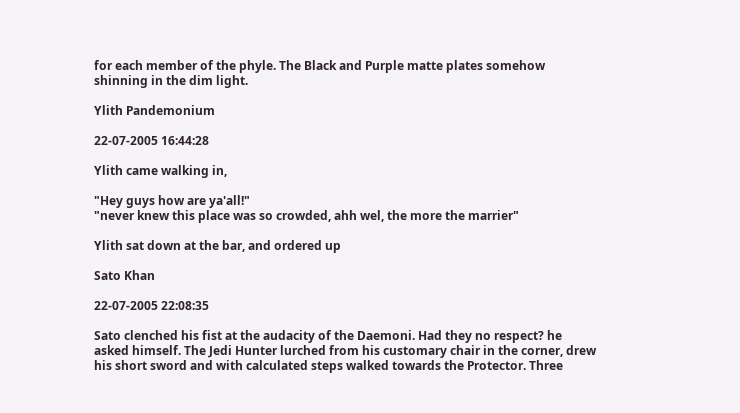for each member of the phyle. The Black and Purple matte plates somehow shinning in the dim light.

Ylith Pandemonium

22-07-2005 16:44:28

Ylith came walking in,

"Hey guys how are ya'all!"
"never knew this place was so crowded, ahh wel, the more the marrier"

Ylith sat down at the bar, and ordered up

Sato Khan

22-07-2005 22:08:35

Sato clenched his fist at the audacity of the Daemoni. Had they no respect? he asked himself. The Jedi Hunter lurched from his customary chair in the corner, drew his short sword and with calculated steps walked towards the Protector. Three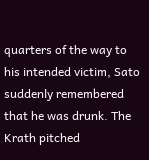quarters of the way to his intended victim, Sato suddenly remembered that he was drunk. The Krath pitched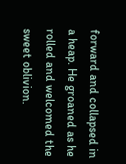forward and collapsed in a heap. He groaned as he rolled and welcomed the sweet oblivion.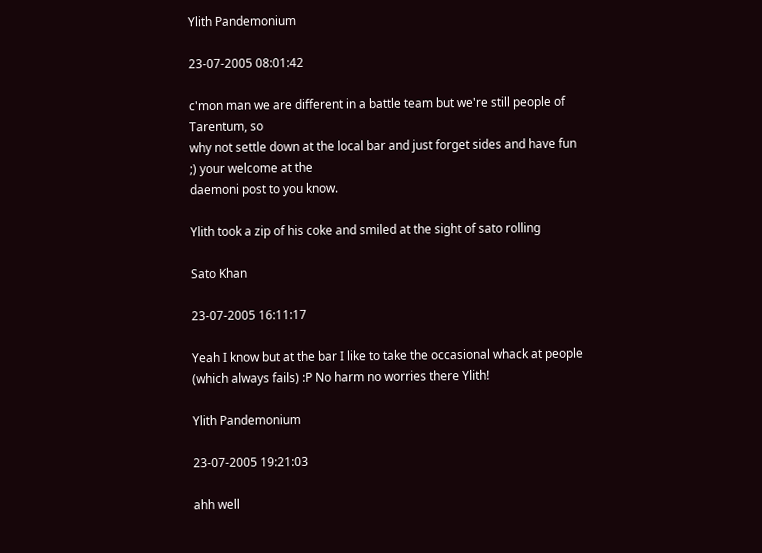Ylith Pandemonium

23-07-2005 08:01:42

c'mon man we are different in a battle team but we're still people of Tarentum, so
why not settle down at the local bar and just forget sides and have fun ;) your welcome at the
daemoni post to you know.

Ylith took a zip of his coke and smiled at the sight of sato rolling

Sato Khan

23-07-2005 16:11:17

Yeah I know but at the bar I like to take the occasional whack at people (which always fails) :P No harm no worries there Ylith!

Ylith Pandemonium

23-07-2005 19:21:03

ahh well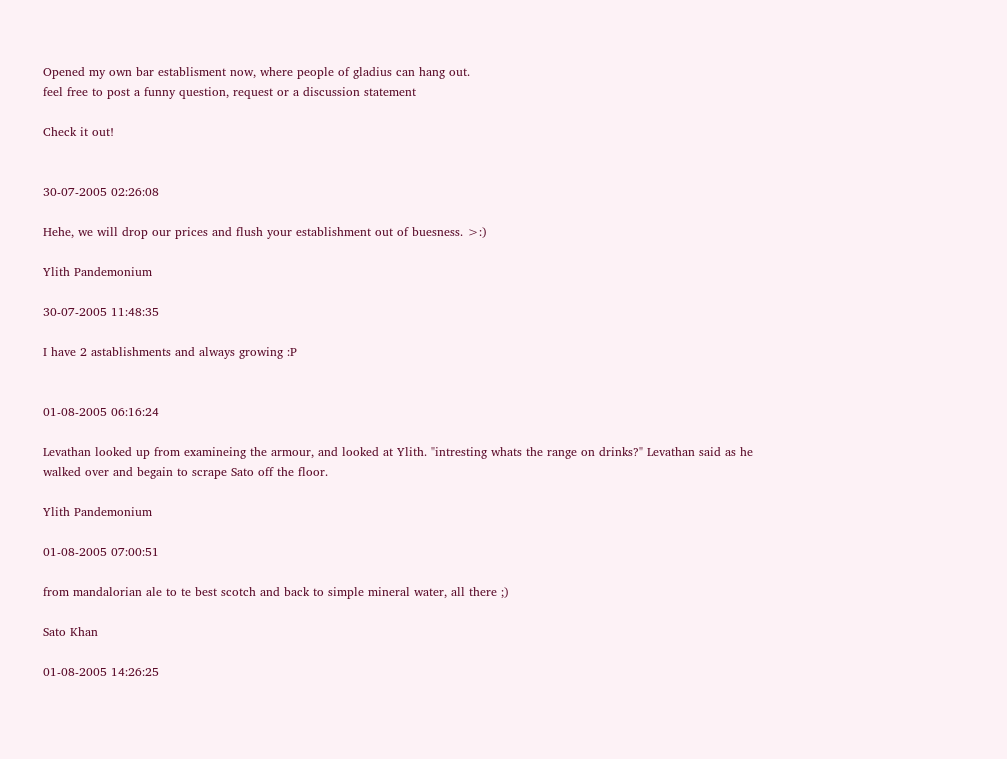Opened my own bar establisment now, where people of gladius can hang out.
feel free to post a funny question, request or a discussion statement

Check it out!


30-07-2005 02:26:08

Hehe, we will drop our prices and flush your establishment out of buesness. >:)

Ylith Pandemonium

30-07-2005 11:48:35

I have 2 astablishments and always growing :P


01-08-2005 06:16:24

Levathan looked up from examineing the armour, and looked at Ylith. "intresting whats the range on drinks?" Levathan said as he walked over and begain to scrape Sato off the floor.

Ylith Pandemonium

01-08-2005 07:00:51

from mandalorian ale to te best scotch and back to simple mineral water, all there ;)

Sato Khan

01-08-2005 14:26:25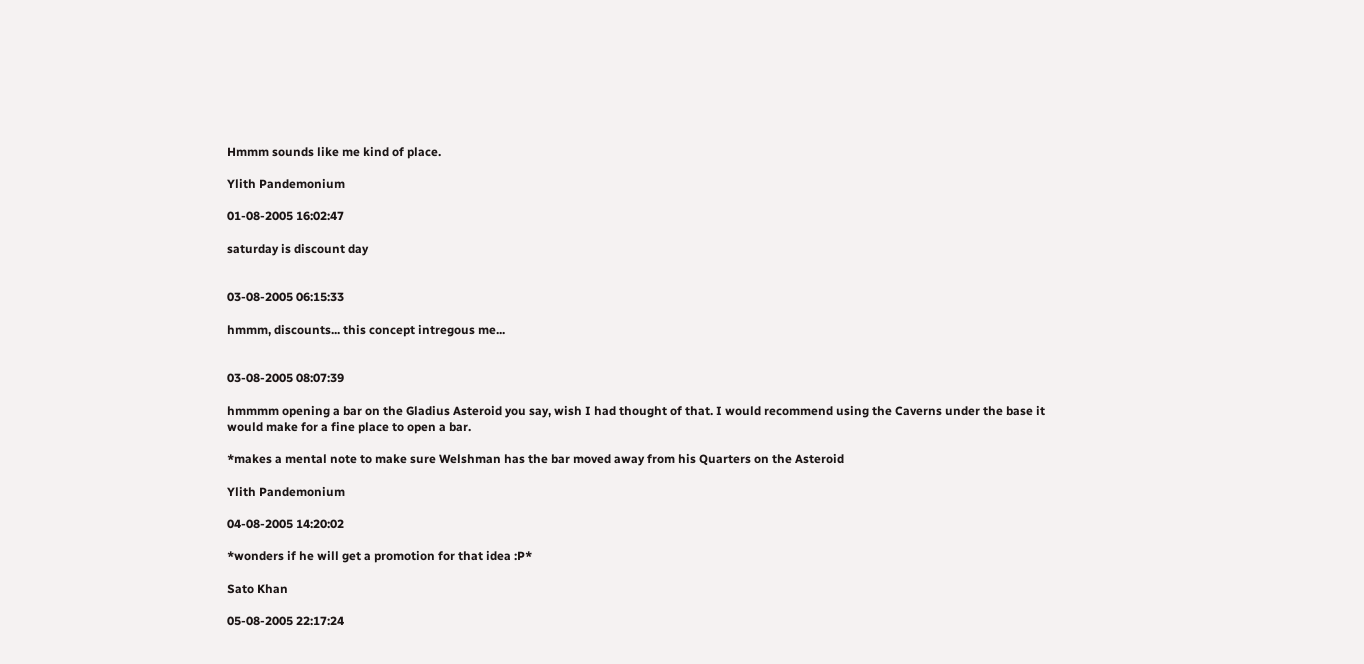Hmmm sounds like me kind of place.

Ylith Pandemonium

01-08-2005 16:02:47

saturday is discount day


03-08-2005 06:15:33

hmmm, discounts... this concept intregous me...


03-08-2005 08:07:39

hmmmm opening a bar on the Gladius Asteroid you say, wish I had thought of that. I would recommend using the Caverns under the base it would make for a fine place to open a bar.

*makes a mental note to make sure Welshman has the bar moved away from his Quarters on the Asteroid

Ylith Pandemonium

04-08-2005 14:20:02

*wonders if he will get a promotion for that idea :P*

Sato Khan

05-08-2005 22:17:24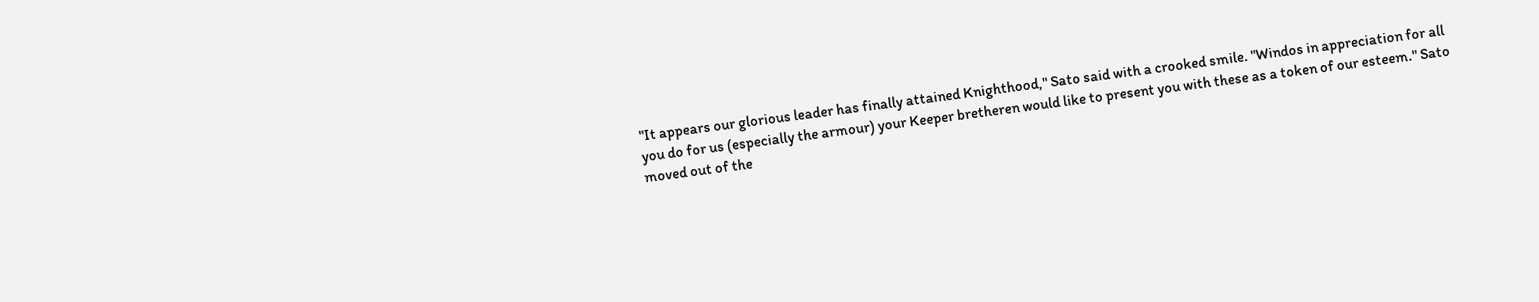"It appears our glorious leader has finally attained Knighthood," Sato said with a crooked smile. "Windos in appreciation for all you do for us (especially the armour) your Keeper bretheren would like to present you with these as a token of our esteem." Sato moved out of the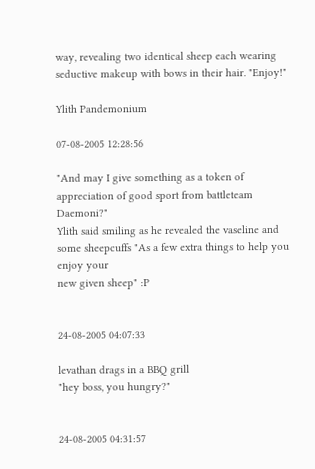way, revealing two identical sheep each wearing seductive makeup with bows in their hair. "Enjoy!"

Ylith Pandemonium

07-08-2005 12:28:56

"And may I give something as a token of appreciation of good sport from battleteam Daemoni?"
Ylith said smiling as he revealed the vaseline and some sheepcuffs "As a few extra things to help you enjoy your
new given sheep" :P


24-08-2005 04:07:33

levathan drags in a BBQ grill
"hey boss, you hungry?"


24-08-2005 04:31:57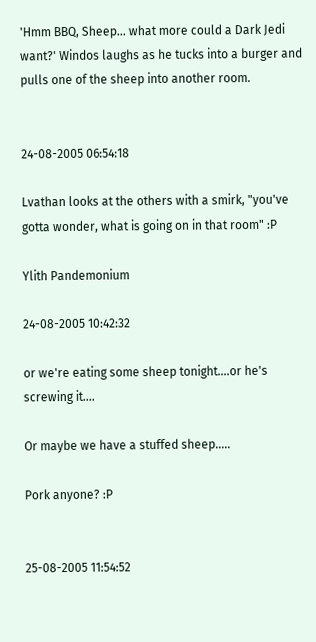'Hmm BBQ, Sheep... what more could a Dark Jedi want?' Windos laughs as he tucks into a burger and pulls one of the sheep into another room.


24-08-2005 06:54:18

Lvathan looks at the others with a smirk, "you've gotta wonder, what is going on in that room" :P

Ylith Pandemonium

24-08-2005 10:42:32

or we're eating some sheep tonight....or he's screwing it....

Or maybe we have a stuffed sheep.....

Pork anyone? :P


25-08-2005 11:54:52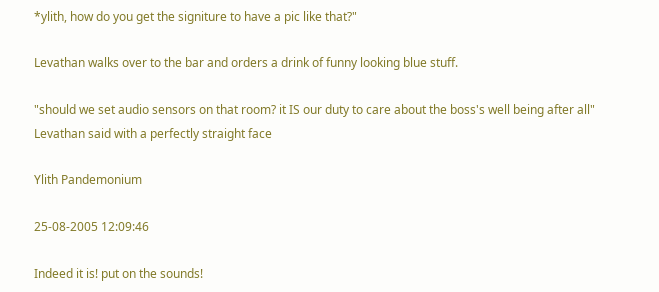*ylith, how do you get the signiture to have a pic like that?"

Levathan walks over to the bar and orders a drink of funny looking blue stuff.

"should we set audio sensors on that room? it IS our duty to care about the boss's well being after all" Levathan said with a perfectly straight face

Ylith Pandemonium

25-08-2005 12:09:46

Indeed it is! put on the sounds!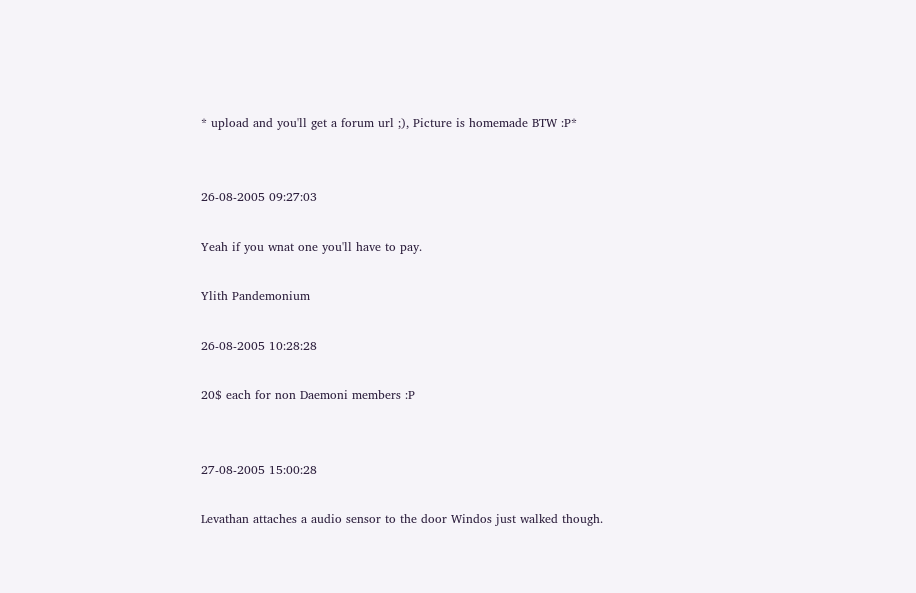* upload and you'll get a forum url ;), Picture is homemade BTW :P*


26-08-2005 09:27:03

Yeah if you wnat one you'll have to pay.

Ylith Pandemonium

26-08-2005 10:28:28

20$ each for non Daemoni members :P


27-08-2005 15:00:28

Levathan attaches a audio sensor to the door Windos just walked though.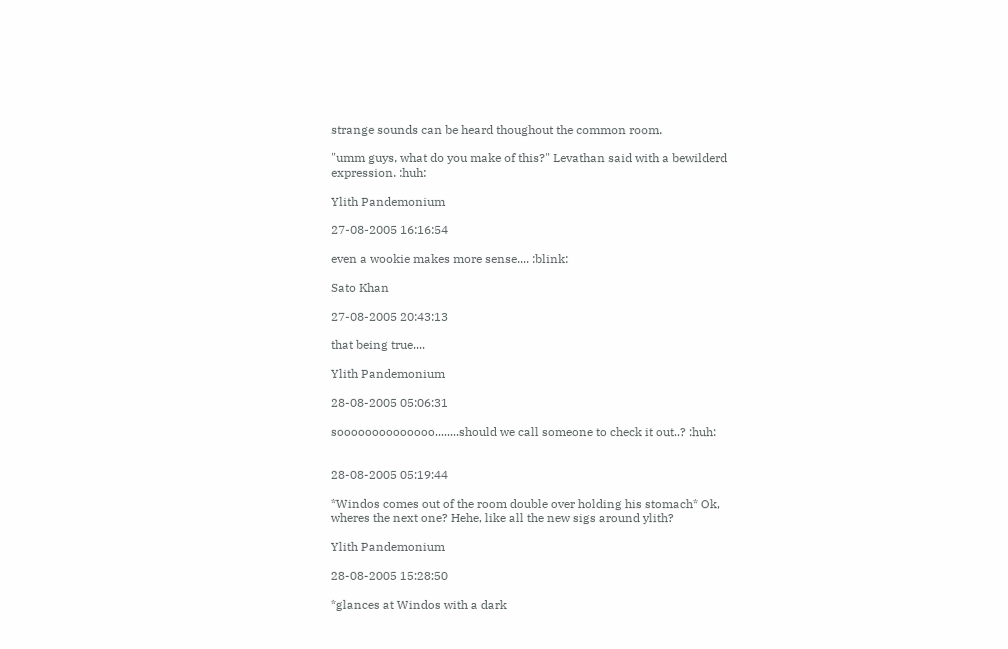strange sounds can be heard thoughout the common room.

"umm guys, what do you make of this?" Levathan said with a bewilderd expression. :huh:

Ylith Pandemonium

27-08-2005 16:16:54

even a wookie makes more sense.... :blink:

Sato Khan

27-08-2005 20:43:13

that being true....

Ylith Pandemonium

28-08-2005 05:06:31

soooooooooooooo........should we call someone to check it out..? :huh:


28-08-2005 05:19:44

*Windos comes out of the room double over holding his stomach* Ok, wheres the next one? Hehe, like all the new sigs around ylith?

Ylith Pandemonium

28-08-2005 15:28:50

*glances at Windos with a dark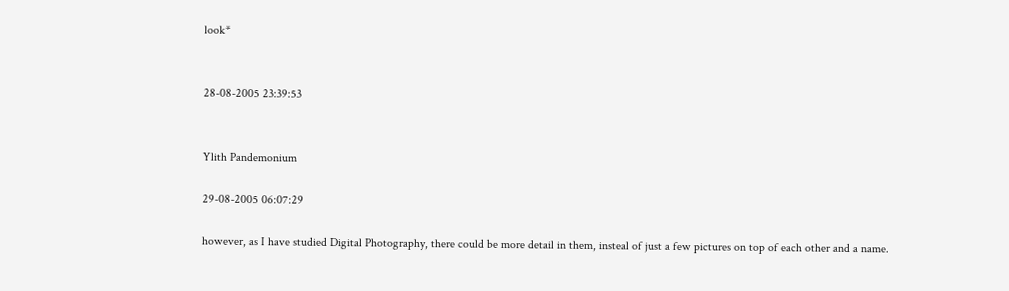look*


28-08-2005 23:39:53


Ylith Pandemonium

29-08-2005 06:07:29

however, as I have studied Digital Photography, there could be more detail in them, insteal of just a few pictures on top of each other and a name.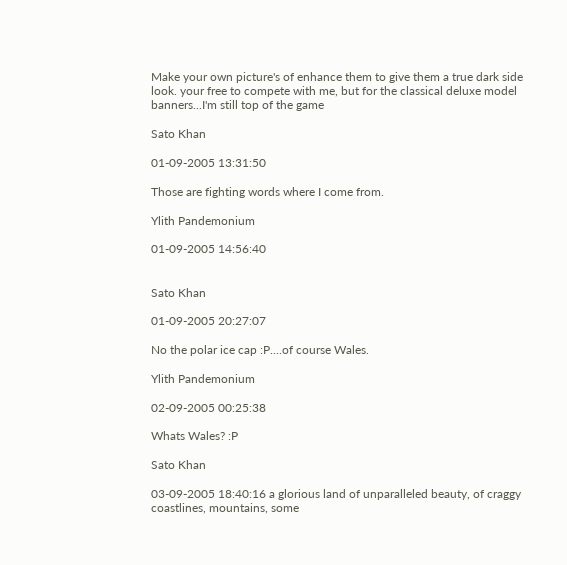Make your own picture's of enhance them to give them a true dark side look. your free to compete with me, but for the classical deluxe model banners...I'm still top of the game

Sato Khan

01-09-2005 13:31:50

Those are fighting words where I come from.

Ylith Pandemonium

01-09-2005 14:56:40


Sato Khan

01-09-2005 20:27:07

No the polar ice cap :P....of course Wales.

Ylith Pandemonium

02-09-2005 00:25:38

Whats Wales? :P

Sato Khan

03-09-2005 18:40:16 a glorious land of unparalleled beauty, of craggy coastlines, mountains, some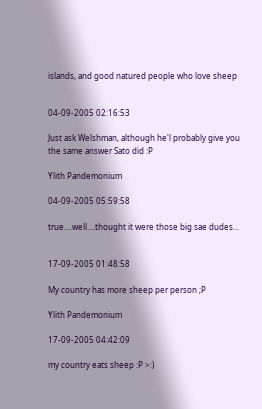islands, and good natured people who love sheep


04-09-2005 02:16:53

Just ask Welshman, although he'l probably give you the same answer Sato did :P

Ylith Pandemonium

04-09-2005 05:59:58

true....well....thought it were those big sae dudes...


17-09-2005 01:48:58

My country has more sheep per person ;P

Ylith Pandemonium

17-09-2005 04:42:09

my country eats sheep :P >:)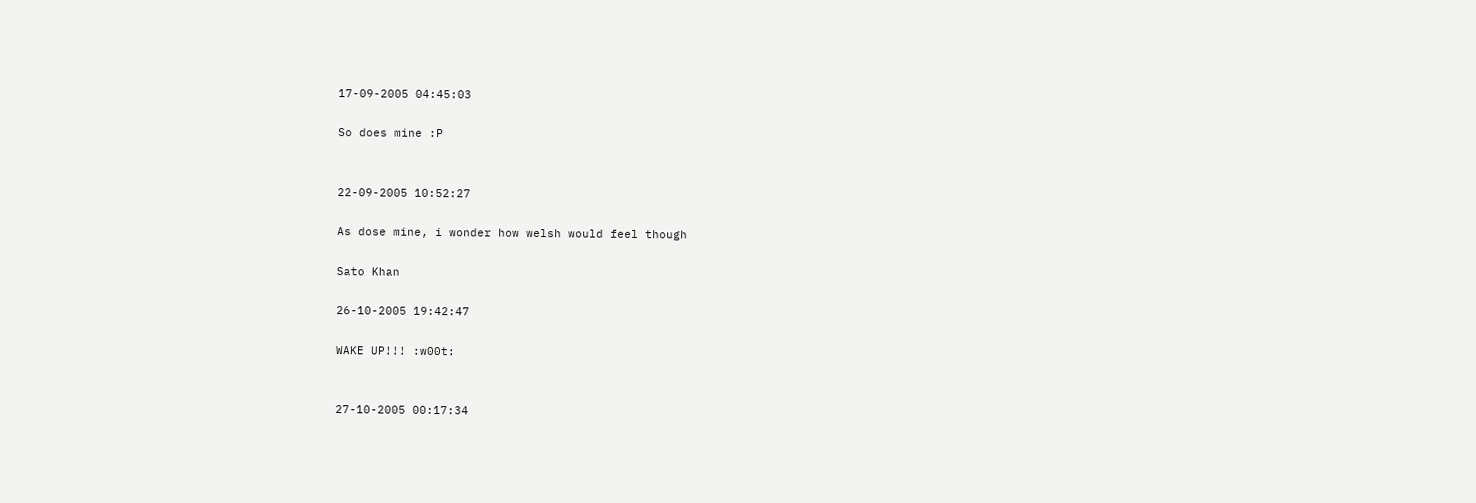17-09-2005 04:45:03

So does mine :P


22-09-2005 10:52:27

As dose mine, i wonder how welsh would feel though

Sato Khan

26-10-2005 19:42:47

WAKE UP!!! :w00t:


27-10-2005 00:17:34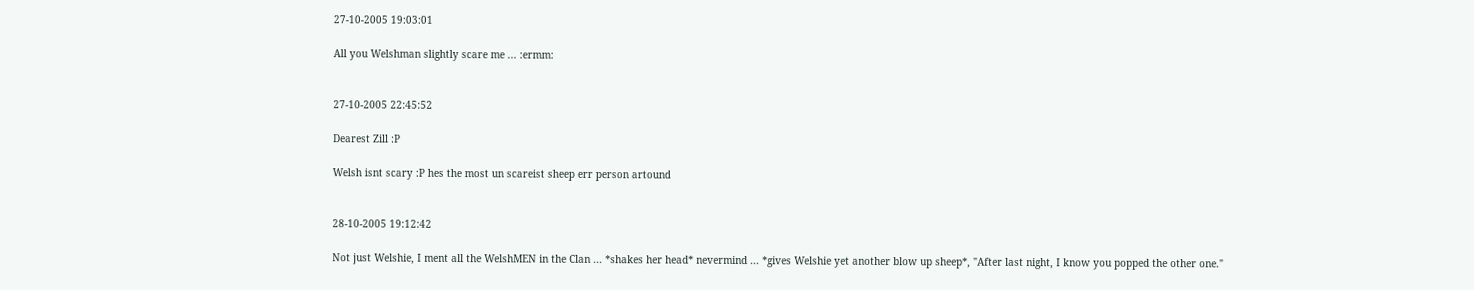27-10-2005 19:03:01

All you Welshman slightly scare me ... :ermm:


27-10-2005 22:45:52

Dearest Zill :P

Welsh isnt scary :P hes the most un scareist sheep err person artound


28-10-2005 19:12:42

Not just Welshie, I ment all the WelshMEN in the Clan ... *shakes her head* nevermind ... *gives Welshie yet another blow up sheep*, "After last night, I know you popped the other one."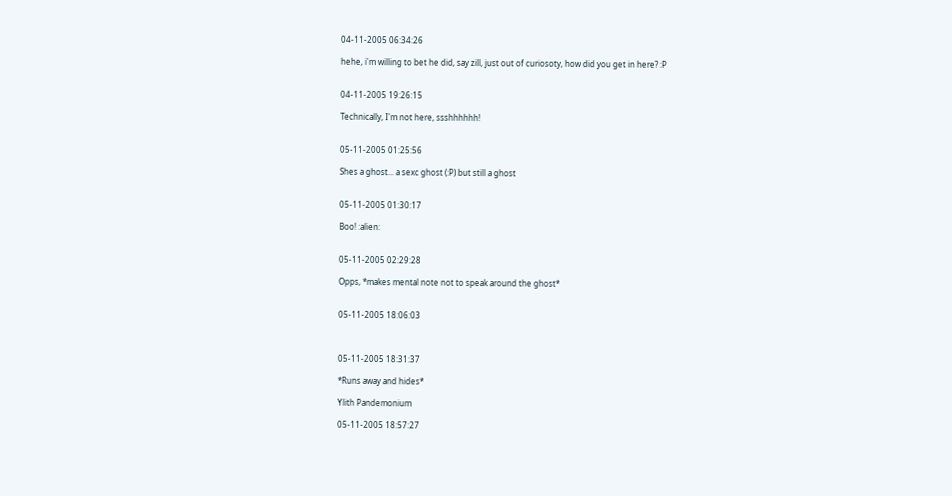04-11-2005 06:34:26

hehe, i'm willing to bet he did, say zill, just out of curiosoty, how did you get in here? :P


04-11-2005 19:26:15

Technically, I'm not here, ssshhhhhh!


05-11-2005 01:25:56

Shes a ghost... a sexc ghost (:P) but still a ghost


05-11-2005 01:30:17

Boo! :alien:


05-11-2005 02:29:28

Opps, *makes mental note not to speak around the ghost*


05-11-2005 18:06:03



05-11-2005 18:31:37

*Runs away and hides*

Ylith Pandemonium

05-11-2005 18:57:27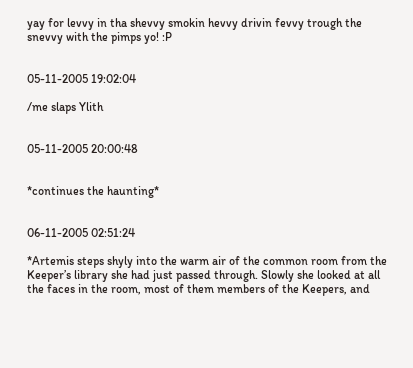yay for levvy in tha shevvy smokin hevvy drivin fevvy trough the snevvy with the pimps yo! :P


05-11-2005 19:02:04

/me slaps Ylith


05-11-2005 20:00:48


*continues the haunting*


06-11-2005 02:51:24

*Artemis steps shyly into the warm air of the common room from the Keeper’s library she had just passed through. Slowly she looked at all the faces in the room, most of them members of the Keepers, and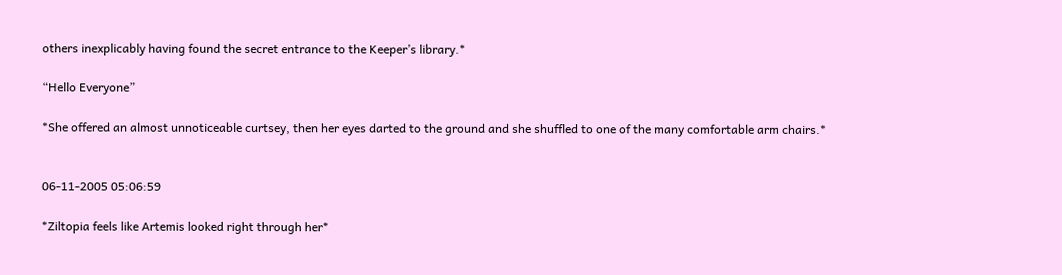others inexplicably having found the secret entrance to the Keeper’s library.*

“Hello Everyone”

*She offered an almost unnoticeable curtsey, then her eyes darted to the ground and she shuffled to one of the many comfortable arm chairs.*


06-11-2005 05:06:59

*Ziltopia feels like Artemis looked right through her*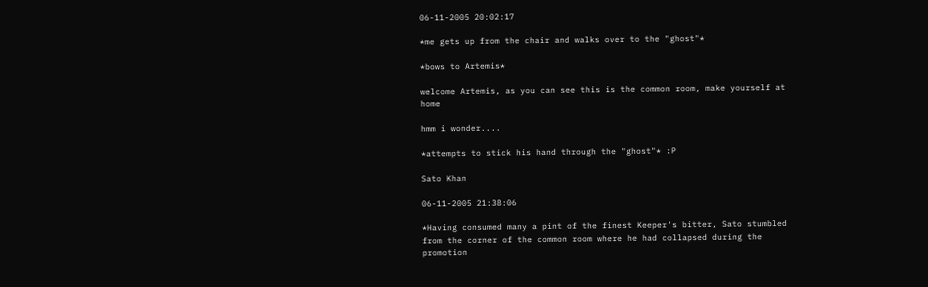06-11-2005 20:02:17

*me gets up from the chair and walks over to the "ghost"*

*bows to Artemis*

welcome Artemis, as you can see this is the common room, make yourself at home

hmm i wonder....

*attempts to stick his hand through the "ghost"* :P

Sato Khan

06-11-2005 21:38:06

*Having consumed many a pint of the finest Keeper's bitter, Sato stumbled from the corner of the common room where he had collapsed during the promotion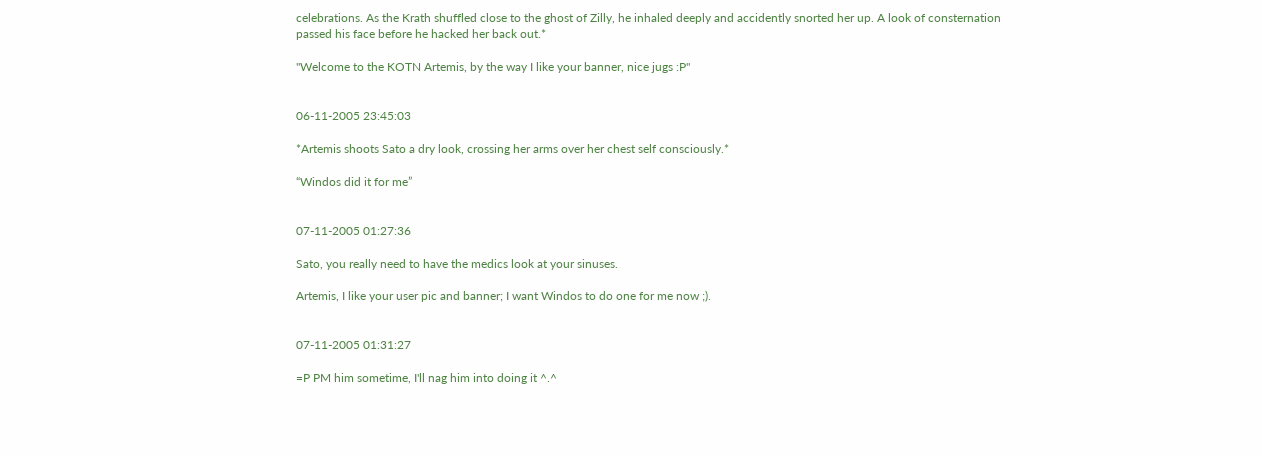celebrations. As the Krath shuffled close to the ghost of Zilly, he inhaled deeply and accidently snorted her up. A look of consternation passed his face before he hacked her back out.*

"Welcome to the KOTN Artemis, by the way I like your banner, nice jugs :P"


06-11-2005 23:45:03

*Artemis shoots Sato a dry look, crossing her arms over her chest self consciously.*

“Windos did it for me”


07-11-2005 01:27:36

Sato, you really need to have the medics look at your sinuses.

Artemis, I like your user pic and banner; I want Windos to do one for me now ;).


07-11-2005 01:31:27

=P PM him sometime, I'll nag him into doing it ^.^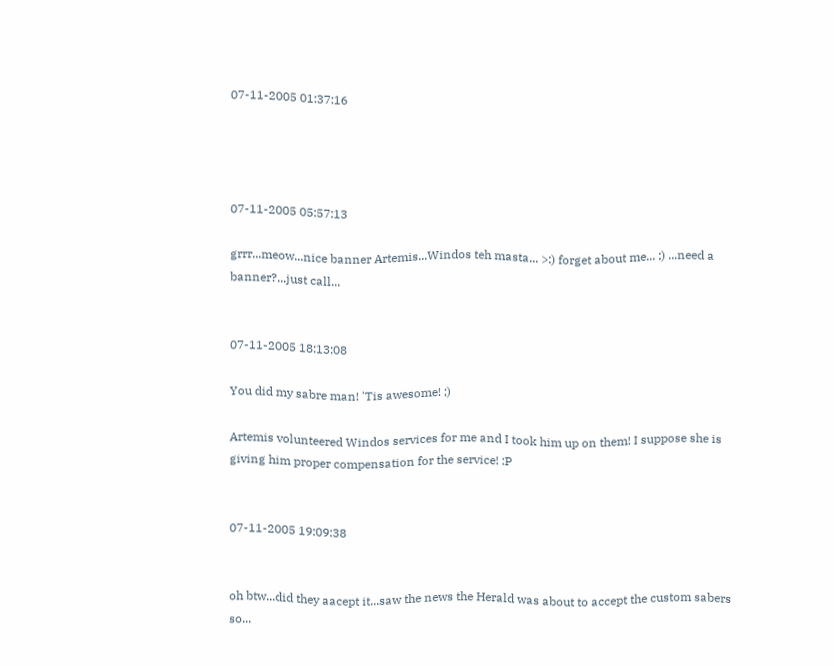07-11-2005 01:37:16




07-11-2005 05:57:13

grrr...meow...nice banner Artemis...Windos teh masta... >:) forget about me... ;) ...need a banner?...just call...


07-11-2005 18:13:08

You did my sabre man! 'Tis awesome! ;)

Artemis volunteered Windos services for me and I took him up on them! I suppose she is giving him proper compensation for the service! :P


07-11-2005 19:09:38


oh btw...did they aacept it...saw the news the Herald was about to accept the custom sabers so...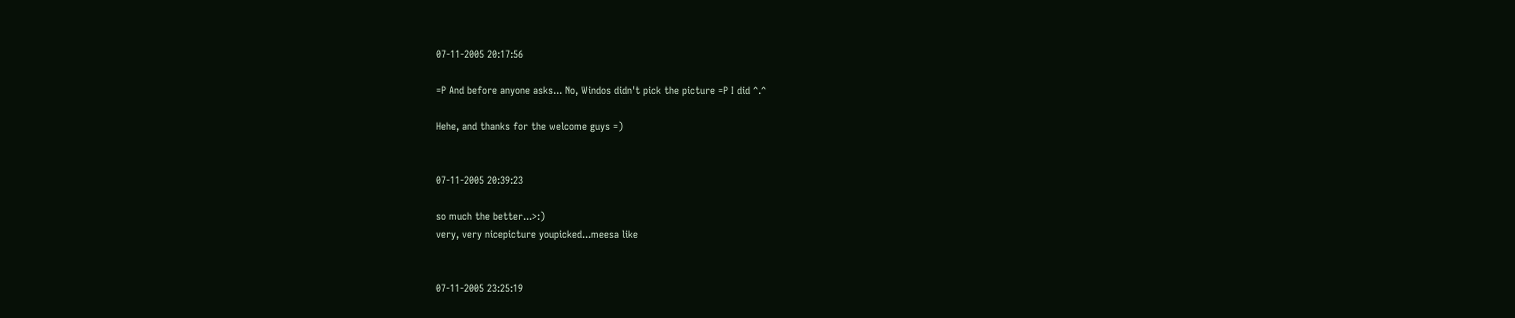07-11-2005 20:17:56

=P And before anyone asks... No, Windos didn't pick the picture =P I did ^.^

Hehe, and thanks for the welcome guys =)


07-11-2005 20:39:23

so much the better...>:)
very, very nicepicture youpicked...meesa like


07-11-2005 23:25:19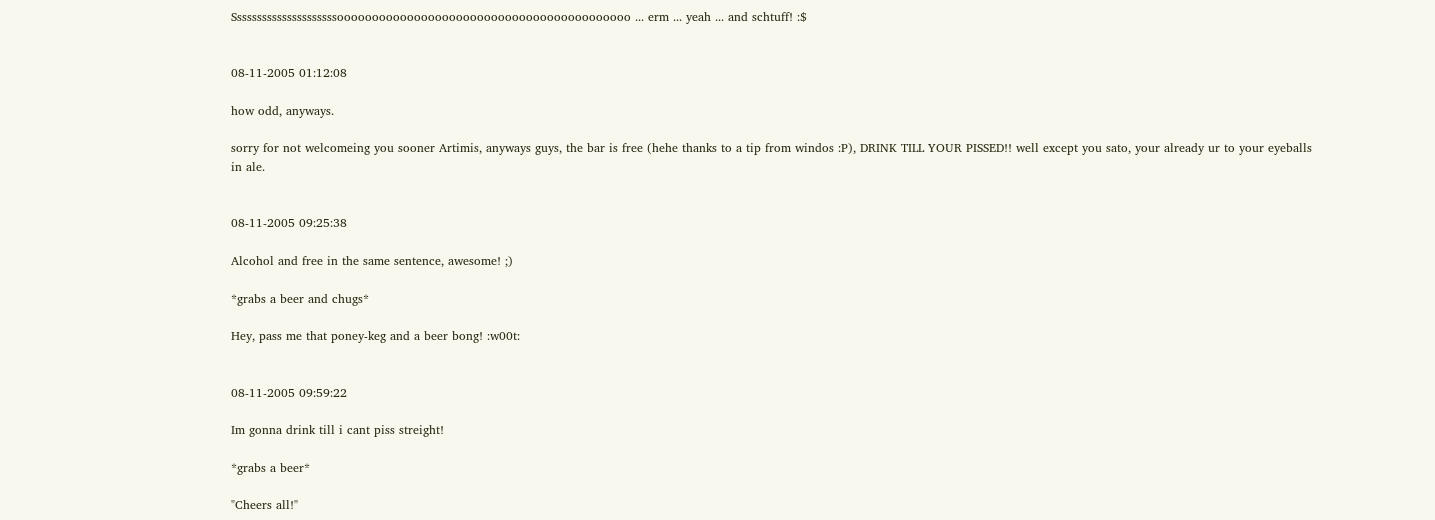Sssssssssssssssssssssoooooooooooooooooooooooooooooooooooooooooo ... erm ... yeah ... and schtuff! :$


08-11-2005 01:12:08

how odd, anyways.

sorry for not welcomeing you sooner Artimis, anyways guys, the bar is free (hehe thanks to a tip from windos :P), DRINK TILL YOUR PISSED!! well except you sato, your already ur to your eyeballs in ale.


08-11-2005 09:25:38

Alcohol and free in the same sentence, awesome! ;)

*grabs a beer and chugs*

Hey, pass me that poney-keg and a beer bong! :w00t:


08-11-2005 09:59:22

Im gonna drink till i cant piss streight!

*grabs a beer*

"Cheers all!"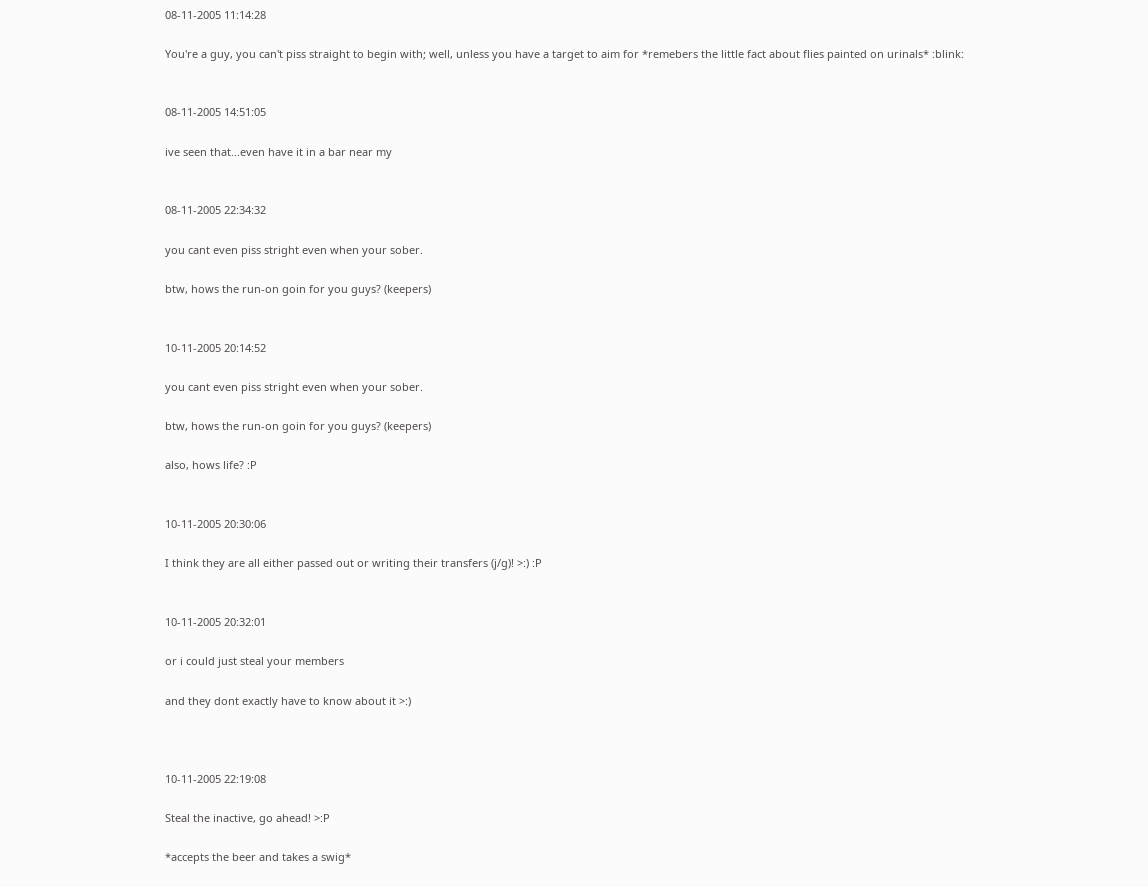08-11-2005 11:14:28

You're a guy, you can't piss straight to begin with; well, unless you have a target to aim for *remebers the little fact about flies painted on urinals* :blink:


08-11-2005 14:51:05

ive seen that...even have it in a bar near my


08-11-2005 22:34:32

you cant even piss stright even when your sober.

btw, hows the run-on goin for you guys? (keepers)


10-11-2005 20:14:52

you cant even piss stright even when your sober.

btw, hows the run-on goin for you guys? (keepers)

also, hows life? :P


10-11-2005 20:30:06

I think they are all either passed out or writing their transfers (j/g)! >:) :P


10-11-2005 20:32:01

or i could just steal your members

and they dont exactly have to know about it >:)



10-11-2005 22:19:08

Steal the inactive, go ahead! >:P

*accepts the beer and takes a swig*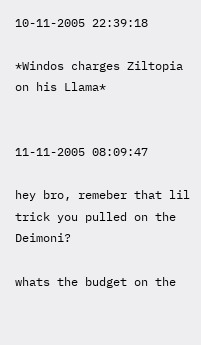10-11-2005 22:39:18

*Windos charges Ziltopia on his Llama*


11-11-2005 08:09:47

hey bro, remeber that lil trick you pulled on the Deimoni?

whats the budget on the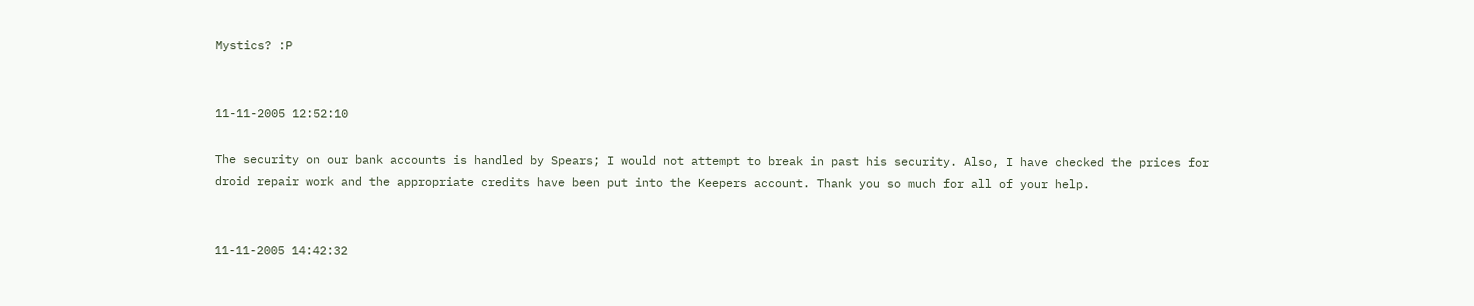Mystics? :P


11-11-2005 12:52:10

The security on our bank accounts is handled by Spears; I would not attempt to break in past his security. Also, I have checked the prices for droid repair work and the appropriate credits have been put into the Keepers account. Thank you so much for all of your help.


11-11-2005 14:42:32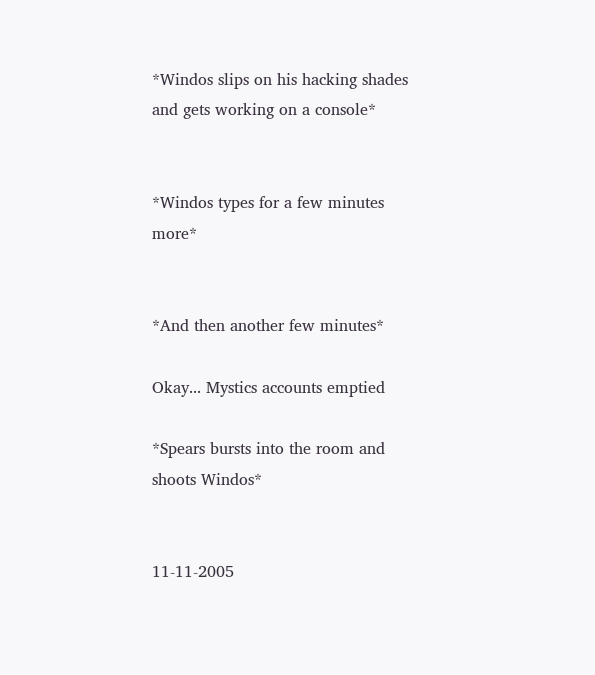*Windos slips on his hacking shades and gets working on a console*


*Windos types for a few minutes more*


*And then another few minutes*

Okay... Mystics accounts emptied

*Spears bursts into the room and shoots Windos*


11-11-2005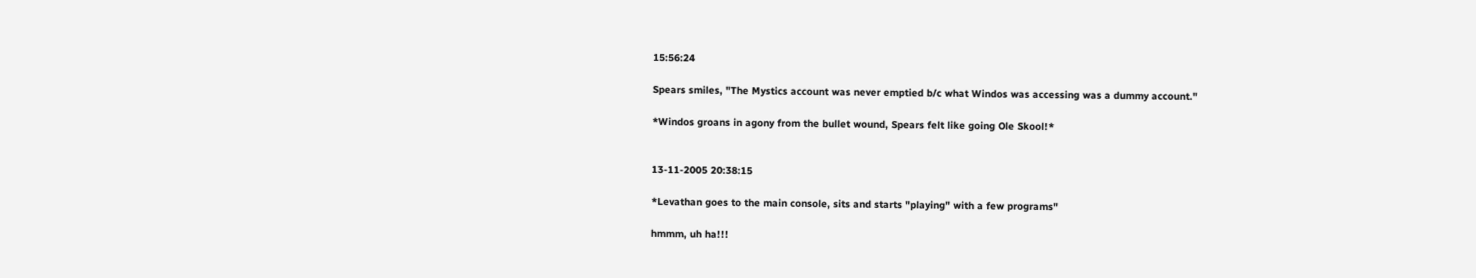15:56:24

Spears smiles, "The Mystics account was never emptied b/c what Windos was accessing was a dummy account."

*Windos groans in agony from the bullet wound, Spears felt like going Ole Skool!*


13-11-2005 20:38:15

*Levathan goes to the main console, sits and starts "playing" with a few programs"

hmmm, uh ha!!!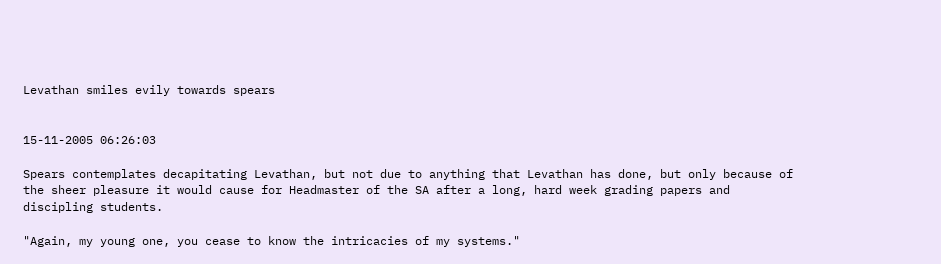Levathan smiles evily towards spears


15-11-2005 06:26:03

Spears contemplates decapitating Levathan, but not due to anything that Levathan has done, but only because of the sheer pleasure it would cause for Headmaster of the SA after a long, hard week grading papers and discipling students.

"Again, my young one, you cease to know the intricacies of my systems."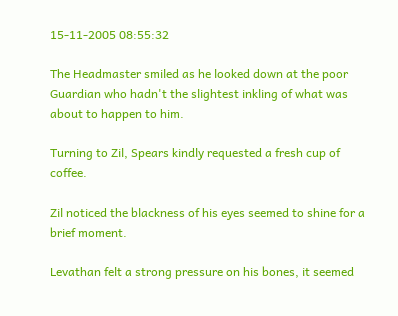15-11-2005 08:55:32

The Headmaster smiled as he looked down at the poor Guardian who hadn't the slightest inkling of what was about to happen to him.

Turning to Zil, Spears kindly requested a fresh cup of coffee.

Zil noticed the blackness of his eyes seemed to shine for a brief moment.

Levathan felt a strong pressure on his bones, it seemed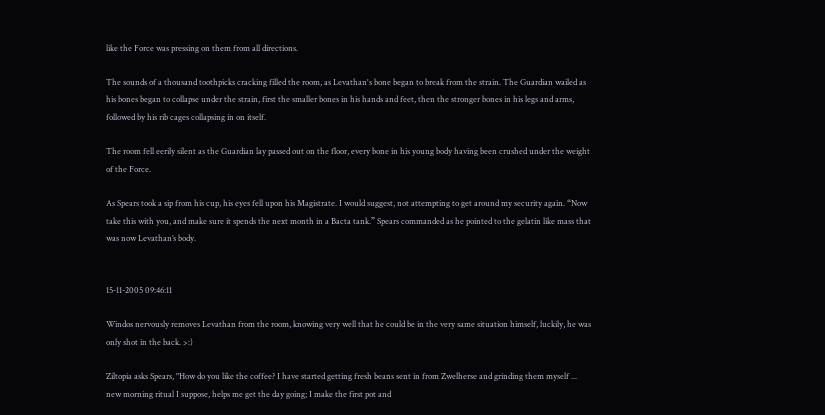like the Force was pressing on them from all directions.

The sounds of a thousand toothpicks cracking filled the room, as Levathan's bone began to break from the strain. The Guardian wailed as his bones began to collapse under the strain, first the smaller bones in his hands and feet, then the stronger bones in his legs and arms, followed by his rib cages collapsing in on itself.

The room fell eerily silent as the Guardian lay passed out on the floor, every bone in his young body having been crushed under the weight of the Force.

As Spears took a sip from his cup, his eyes fell upon his Magistrate. I would suggest, not attempting to get around my security again. “Now take this with you, and make sure it spends the next month in a Bacta tank.” Spears commanded as he pointed to the gelatin like mass that was now Levathan’s body.


15-11-2005 09:46:11

Windos nervously removes Levathan from the room, knowing very well that he could be in the very same situation himself, luckily, he was only shot in the back. >:)

Ziltopia asks Spears, "How do you like the coffee? I have started getting fresh beans sent in from Zwelherse and grinding them myself ... new morning ritual I suppose, helps me get the day going; I make the first pot and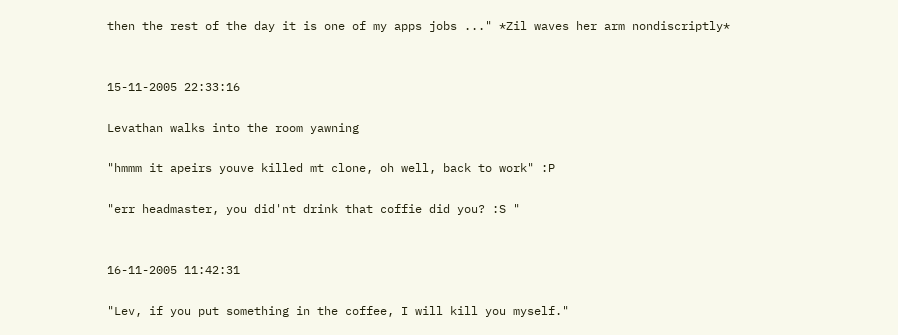then the rest of the day it is one of my apps jobs ..." *Zil waves her arm nondiscriptly*


15-11-2005 22:33:16

Levathan walks into the room yawning

"hmmm it apeirs youve killed mt clone, oh well, back to work" :P

"err headmaster, you did'nt drink that coffie did you? :S "


16-11-2005 11:42:31

"Lev, if you put something in the coffee, I will kill you myself."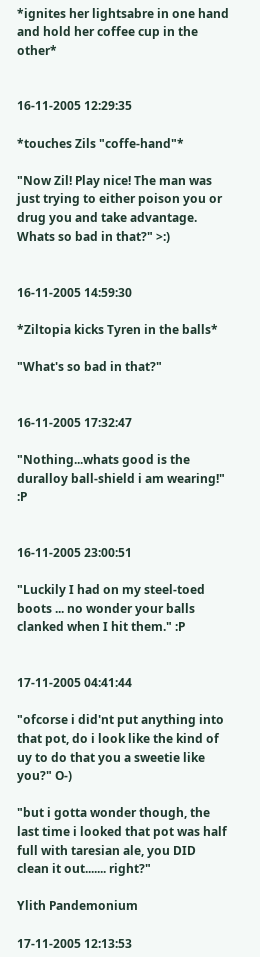*ignites her lightsabre in one hand and hold her coffee cup in the other*


16-11-2005 12:29:35

*touches Zils "coffe-hand"*

"Now Zil! Play nice! The man was just trying to either poison you or drug you and take advantage. Whats so bad in that?" >:)


16-11-2005 14:59:30

*Ziltopia kicks Tyren in the balls*

"What's so bad in that?"


16-11-2005 17:32:47

"Nothing...whats good is the duralloy ball-shield i am wearing!" :P


16-11-2005 23:00:51

"Luckily I had on my steel-toed boots ... no wonder your balls clanked when I hit them." :P


17-11-2005 04:41:44

"ofcorse i did'nt put anything into that pot, do i look like the kind of uy to do that you a sweetie like you?" O-)

"but i gotta wonder though, the last time i looked that pot was half full with taresian ale, you DID clean it out....... right?"

Ylith Pandemonium

17-11-2005 12:13:53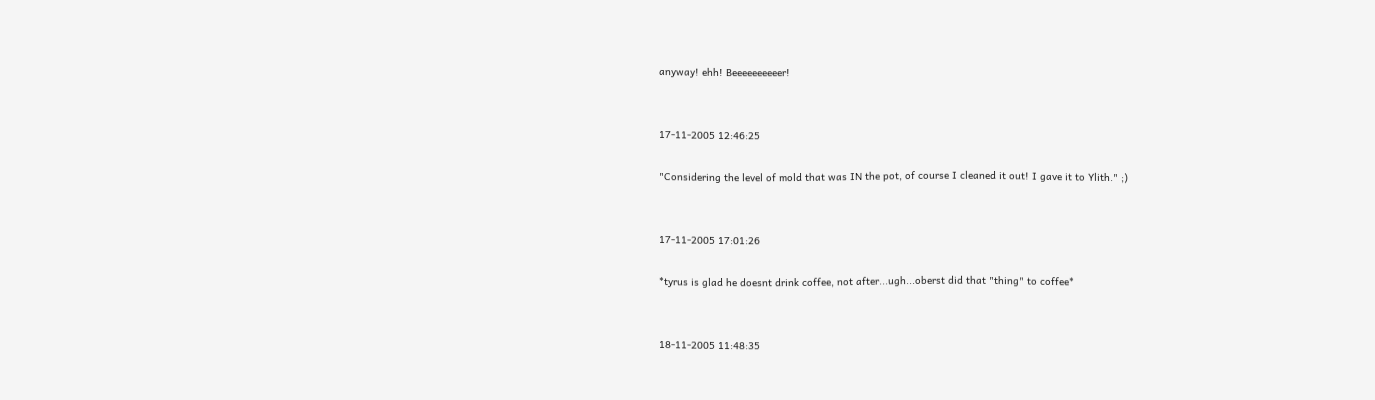anyway! ehh! Beeeeeeeeeer!


17-11-2005 12:46:25

"Considering the level of mold that was IN the pot, of course I cleaned it out! I gave it to Ylith." ;)


17-11-2005 17:01:26

*tyrus is glad he doesnt drink coffee, not after...ugh...oberst did that "thing" to coffee*


18-11-2005 11:48:35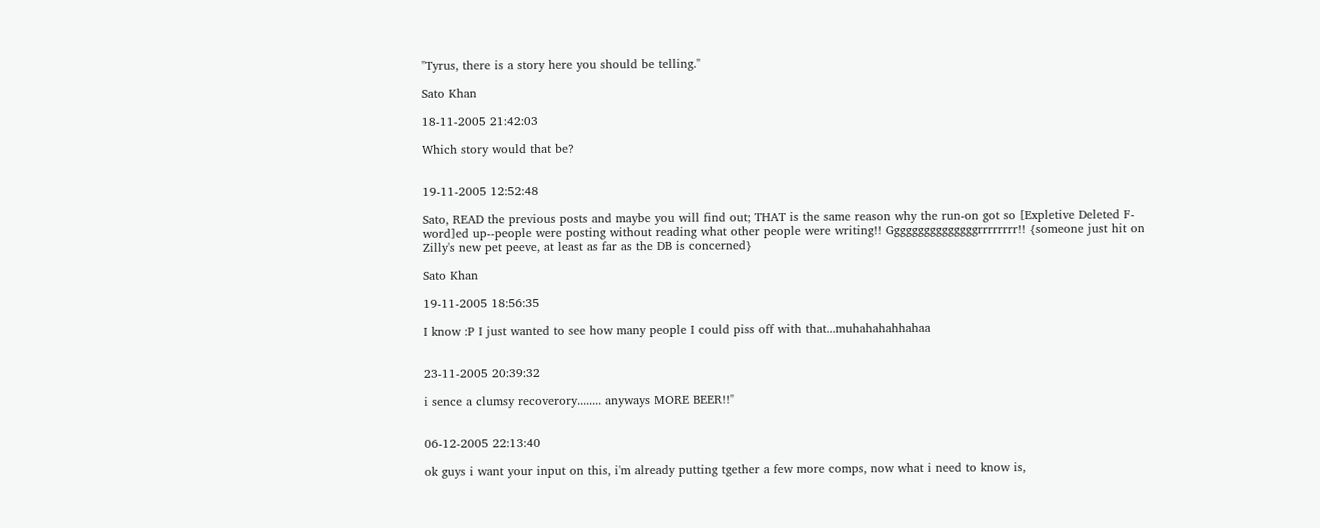"Tyrus, there is a story here you should be telling."

Sato Khan

18-11-2005 21:42:03

Which story would that be?


19-11-2005 12:52:48

Sato, READ the previous posts and maybe you will find out; THAT is the same reason why the run-on got so [Expletive Deleted F-word]ed up--people were posting without reading what other people were writing!! Gggggggggggggggrrrrrrrr!! {someone just hit on Zilly's new pet peeve, at least as far as the DB is concerned}

Sato Khan

19-11-2005 18:56:35

I know :P I just wanted to see how many people I could piss off with that...muhahahahhahaa


23-11-2005 20:39:32

i sence a clumsy recoverory........ anyways MORE BEER!!"


06-12-2005 22:13:40

ok guys i want your input on this, i'm already putting tgether a few more comps, now what i need to know is,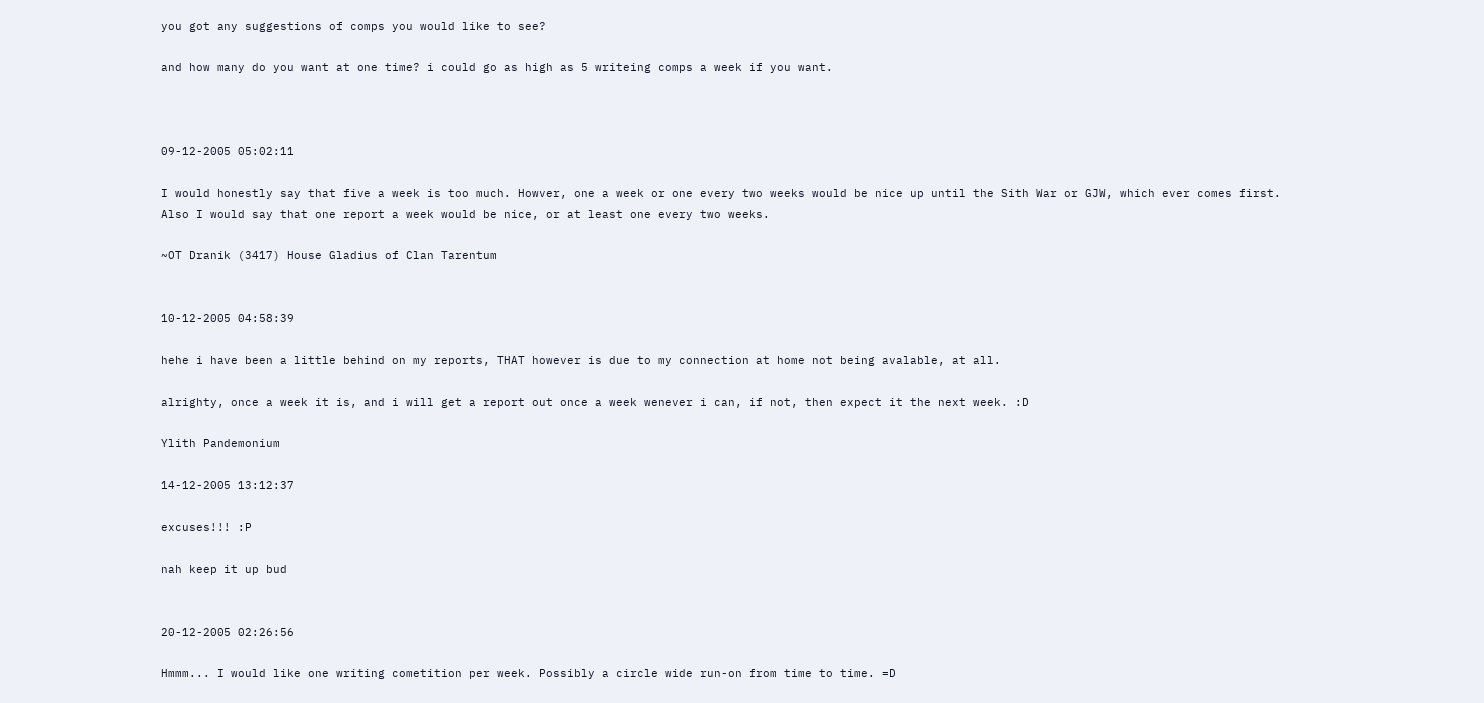you got any suggestions of comps you would like to see?

and how many do you want at one time? i could go as high as 5 writeing comps a week if you want.



09-12-2005 05:02:11

I would honestly say that five a week is too much. Howver, one a week or one every two weeks would be nice up until the Sith War or GJW, which ever comes first. Also I would say that one report a week would be nice, or at least one every two weeks.

~OT Dranik (3417) House Gladius of Clan Tarentum


10-12-2005 04:58:39

hehe i have been a little behind on my reports, THAT however is due to my connection at home not being avalable, at all.

alrighty, once a week it is, and i will get a report out once a week wenever i can, if not, then expect it the next week. :D

Ylith Pandemonium

14-12-2005 13:12:37

excuses!!! :P

nah keep it up bud


20-12-2005 02:26:56

Hmmm... I would like one writing cometition per week. Possibly a circle wide run-on from time to time. =D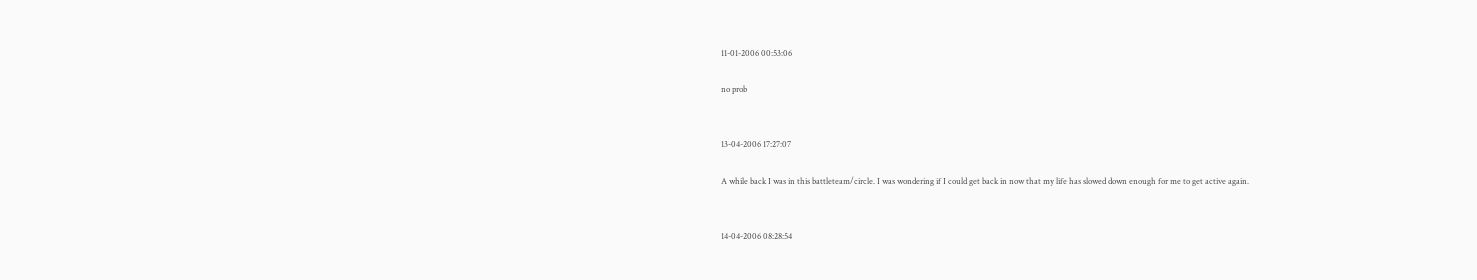11-01-2006 00:53:06

no prob


13-04-2006 17:27:07

A while back I was in this battleteam/circle. I was wondering if I could get back in now that my life has slowed down enough for me to get active again.


14-04-2006 08:28:54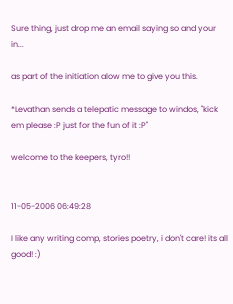Sure thing, just drop me an email saying so and your in...

as part of the initiation alow me to give you this.

*Levathan sends a telepatic message to windos, "kick em please :P just for the fun of it :P"

welcome to the keepers, tyro!!


11-05-2006 06:49:28

I like any writing comp, stories poetry, i don't care! its all good! :)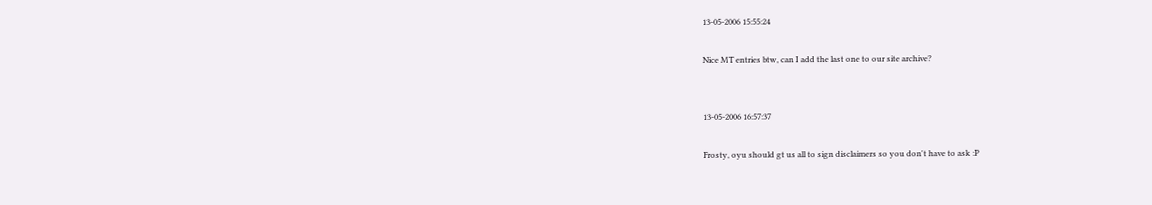13-05-2006 15:55:24

Nice MT entries btw, can I add the last one to our site archive?


13-05-2006 16:57:37

Frosty, oyu should gt us all to sign disclaimers so you don't have to ask :P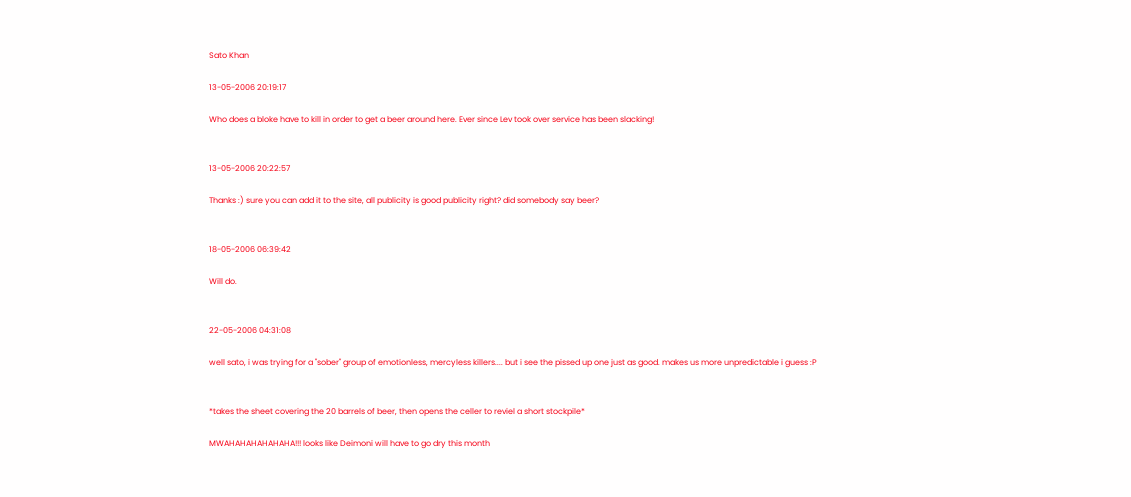Sato Khan

13-05-2006 20:19:17

Who does a bloke have to kill in order to get a beer around here. Ever since Lev took over service has been slacking!


13-05-2006 20:22:57

Thanks :) sure you can add it to the site, all publicity is good publicity right? did somebody say beer?


18-05-2006 06:39:42

Will do.


22-05-2006 04:31:08

well sato, i was trying for a "sober" group of emotionless, mercyless killers.... but i see the pissed up one just as good. makes us more unpredictable i guess :P


*takes the sheet covering the 20 barrels of beer, then opens the celler to reviel a short stockpile*

MWAHAHAHAHAHAHA!!! looks like Deimoni will have to go dry this month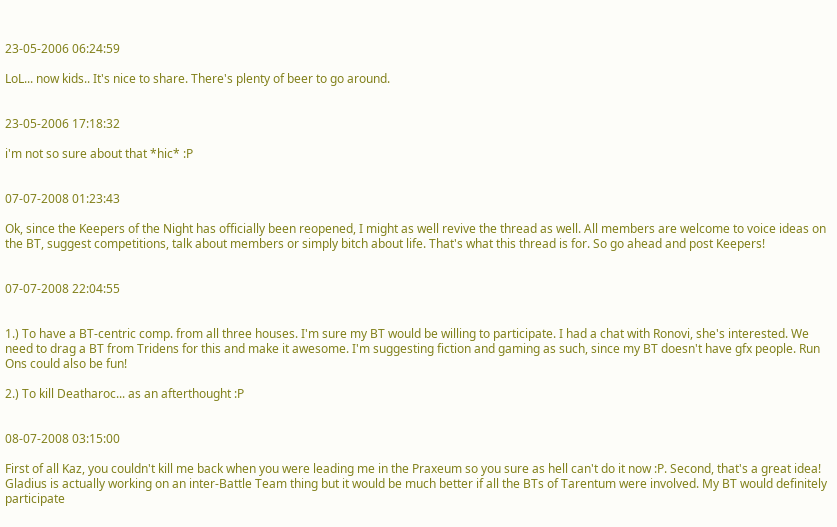23-05-2006 06:24:59

LoL... now kids.. It's nice to share. There's plenty of beer to go around.


23-05-2006 17:18:32

i'm not so sure about that *hic* :P


07-07-2008 01:23:43

Ok, since the Keepers of the Night has officially been reopened, I might as well revive the thread as well. All members are welcome to voice ideas on the BT, suggest competitions, talk about members or simply bitch about life. That's what this thread is for. So go ahead and post Keepers!


07-07-2008 22:04:55


1.) To have a BT-centric comp. from all three houses. I'm sure my BT would be willing to participate. I had a chat with Ronovi, she's interested. We need to drag a BT from Tridens for this and make it awesome. I'm suggesting fiction and gaming as such, since my BT doesn't have gfx people. Run Ons could also be fun!

2.) To kill Deatharoc... as an afterthought :P


08-07-2008 03:15:00

First of all Kaz, you couldn't kill me back when you were leading me in the Praxeum so you sure as hell can't do it now :P. Second, that's a great idea! Gladius is actually working on an inter-Battle Team thing but it would be much better if all the BTs of Tarentum were involved. My BT would definitely participate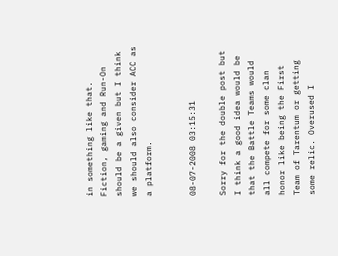in something like that. Fiction, gaming and Run-On should be a given but I think we should also consider ACC as a platform.


08-07-2008 03:15:31

Sorry for the double post but I think a good idea would be that the Battle Teams would all compete for some clan honor like being the First Team of Tarentum or getting some relic. Overused I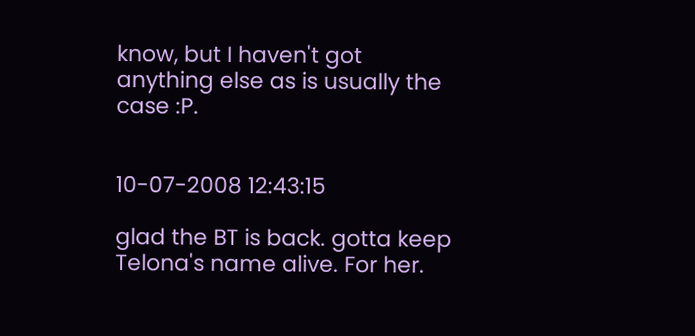know, but I haven't got anything else as is usually the case :P.


10-07-2008 12:43:15

glad the BT is back. gotta keep Telona's name alive. For her.